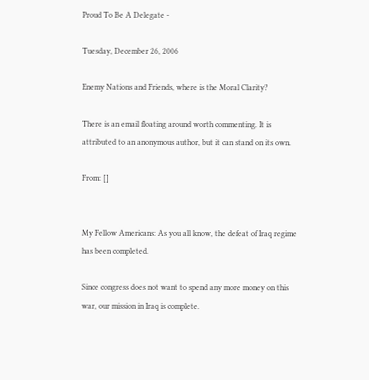Proud To Be A Delegate -

Tuesday, December 26, 2006

Enemy Nations and Friends, where is the Moral Clarity?

There is an email floating around worth commenting. It is attributed to an anonymous author, but it can stand on its own.

From: []


My Fellow Americans: As you all know, the defeat of Iraq regime has been completed.

Since congress does not want to spend any more money on this war, our mission in Iraq is complete.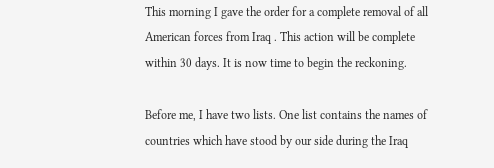This morning I gave the order for a complete removal of all American forces from Iraq . This action will be complete within 30 days. It is now time to begin the reckoning.

Before me, I have two lists. One list contains the names of countries which have stood by our side during the Iraq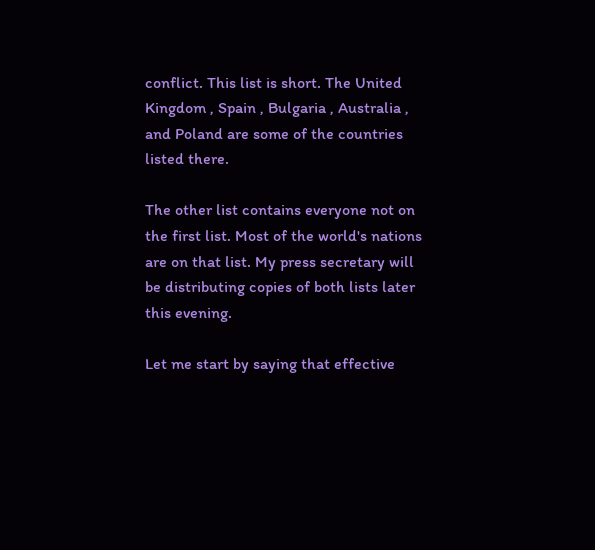conflict. This list is short. The United Kingdom , Spain , Bulgaria , Australia , and Poland are some of the countries listed there.

The other list contains everyone not on the first list. Most of the world's nations are on that list. My press secretary will be distributing copies of both lists later this evening.

Let me start by saying that effective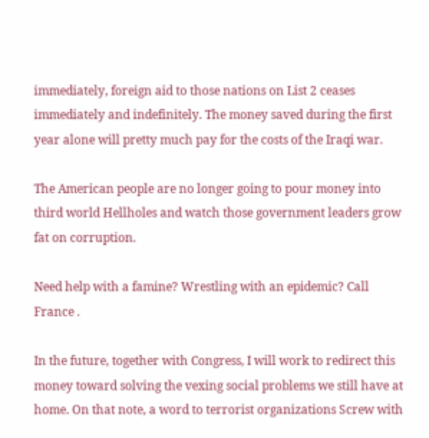immediately, foreign aid to those nations on List 2 ceases immediately and indefinitely. The money saved during the first year alone will pretty much pay for the costs of the Iraqi war.

The American people are no longer going to pour money into third world Hellholes and watch those government leaders grow fat on corruption.

Need help with a famine? Wrestling with an epidemic? Call France .

In the future, together with Congress, I will work to redirect this money toward solving the vexing social problems we still have at home. On that note, a word to terrorist organizations Screw with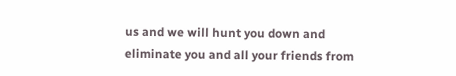us and we will hunt you down and eliminate you and all your friends from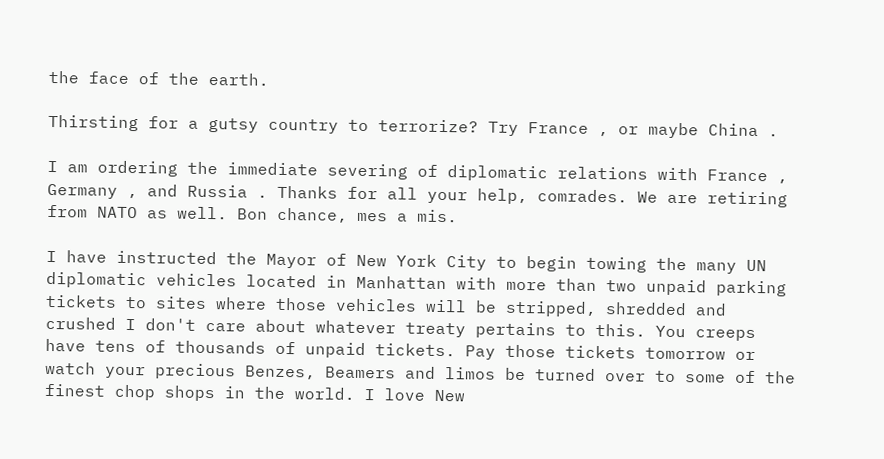the face of the earth.

Thirsting for a gutsy country to terrorize? Try France , or maybe China .

I am ordering the immediate severing of diplomatic relations with France , Germany , and Russia . Thanks for all your help, comrades. We are retiring from NATO as well. Bon chance, mes a mis.

I have instructed the Mayor of New York City to begin towing the many UN diplomatic vehicles located in Manhattan with more than two unpaid parking tickets to sites where those vehicles will be stripped, shredded and crushed I don't care about whatever treaty pertains to this. You creeps have tens of thousands of unpaid tickets. Pay those tickets tomorrow or watch your precious Benzes, Beamers and limos be turned over to some of the finest chop shops in the world. I love New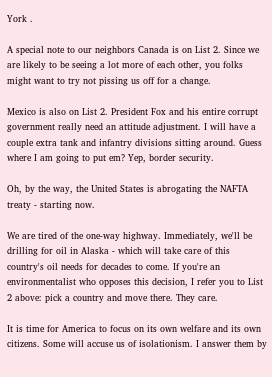York .

A special note to our neighbors Canada is on List 2. Since we are likely to be seeing a lot more of each other, you folks might want to try not pissing us off for a change.

Mexico is also on List 2. President Fox and his entire corrupt government really need an attitude adjustment. I will have a couple extra tank and infantry divisions sitting around. Guess where I am going to put em? Yep, border security.

Oh, by the way, the United States is abrogating the NAFTA treaty - starting now.

We are tired of the one-way highway. Immediately, we'll be drilling for oil in Alaska - which will take care of this country's oil needs for decades to come. If you're an environmentalist who opposes this decision, I refer you to List 2 above: pick a country and move there. They care.

It is time for America to focus on its own welfare and its own citizens. Some will accuse us of isolationism. I answer them by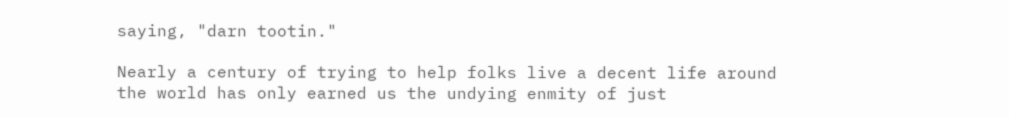saying, "darn tootin."

Nearly a century of trying to help folks live a decent life around the world has only earned us the undying enmity of just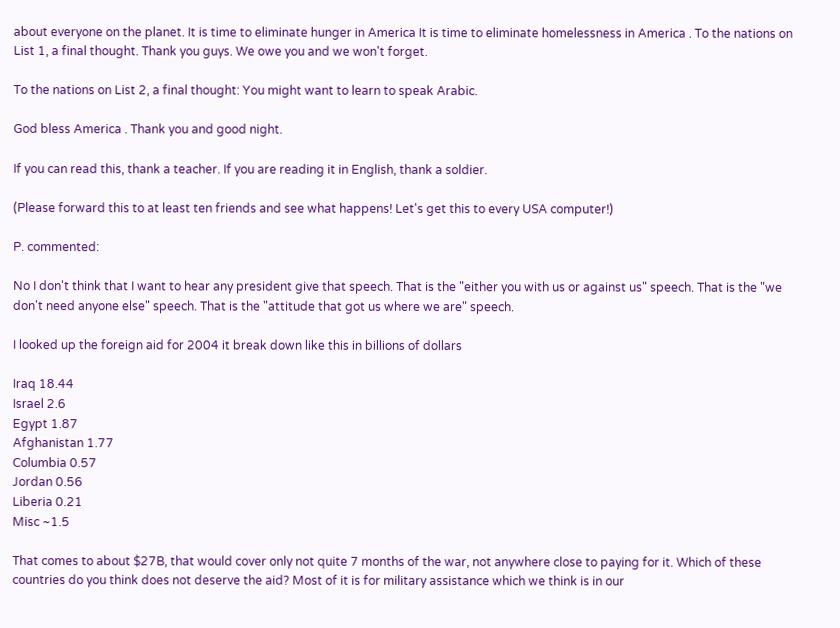about everyone on the planet. It is time to eliminate hunger in America It is time to eliminate homelessness in America . To the nations on List 1, a final thought. Thank you guys. We owe you and we won't forget.

To the nations on List 2, a final thought: You might want to learn to speak Arabic.

God bless America . Thank you and good night.

If you can read this, thank a teacher. If you are reading it in English, thank a soldier.

(Please forward this to at least ten friends and see what happens! Let's get this to every USA computer!)

P. commented:

No I don't think that I want to hear any president give that speech. That is the "either you with us or against us" speech. That is the "we don't need anyone else" speech. That is the "attitude that got us where we are" speech.

I looked up the foreign aid for 2004 it break down like this in billions of dollars

Iraq 18.44
Israel 2.6
Egypt 1.87
Afghanistan 1.77
Columbia 0.57
Jordan 0.56
Liberia 0.21
Misc ~1.5

That comes to about $27B, that would cover only not quite 7 months of the war, not anywhere close to paying for it. Which of these countries do you think does not deserve the aid? Most of it is for military assistance which we think is in our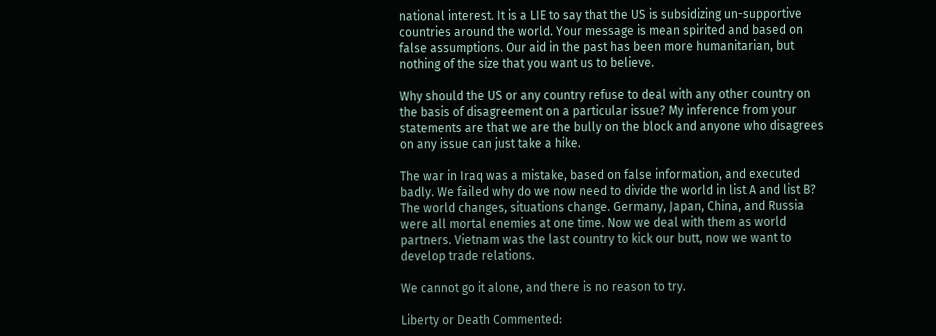national interest. It is a LIE to say that the US is subsidizing un-supportive countries around the world. Your message is mean spirited and based on false assumptions. Our aid in the past has been more humanitarian, but nothing of the size that you want us to believe.

Why should the US or any country refuse to deal with any other country on the basis of disagreement on a particular issue? My inference from your statements are that we are the bully on the block and anyone who disagrees on any issue can just take a hike.

The war in Iraq was a mistake, based on false information, and executed badly. We failed why do we now need to divide the world in list A and list B? The world changes, situations change. Germany, Japan, China, and Russia were all mortal enemies at one time. Now we deal with them as world partners. Vietnam was the last country to kick our butt, now we want to develop trade relations.

We cannot go it alone, and there is no reason to try.

Liberty or Death Commented: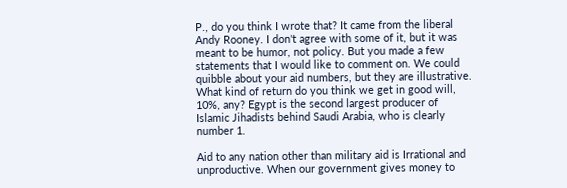P., do you think I wrote that? It came from the liberal Andy Rooney. I don't agree with some of it, but it was meant to be humor, not policy. But you made a few statements that I would like to comment on. We could quibble about your aid numbers, but they are illustrative. What kind of return do you think we get in good will, 10%, any? Egypt is the second largest producer of Islamic Jihadists behind Saudi Arabia, who is clearly number 1.

Aid to any nation other than military aid is Irrational and unproductive. When our government gives money to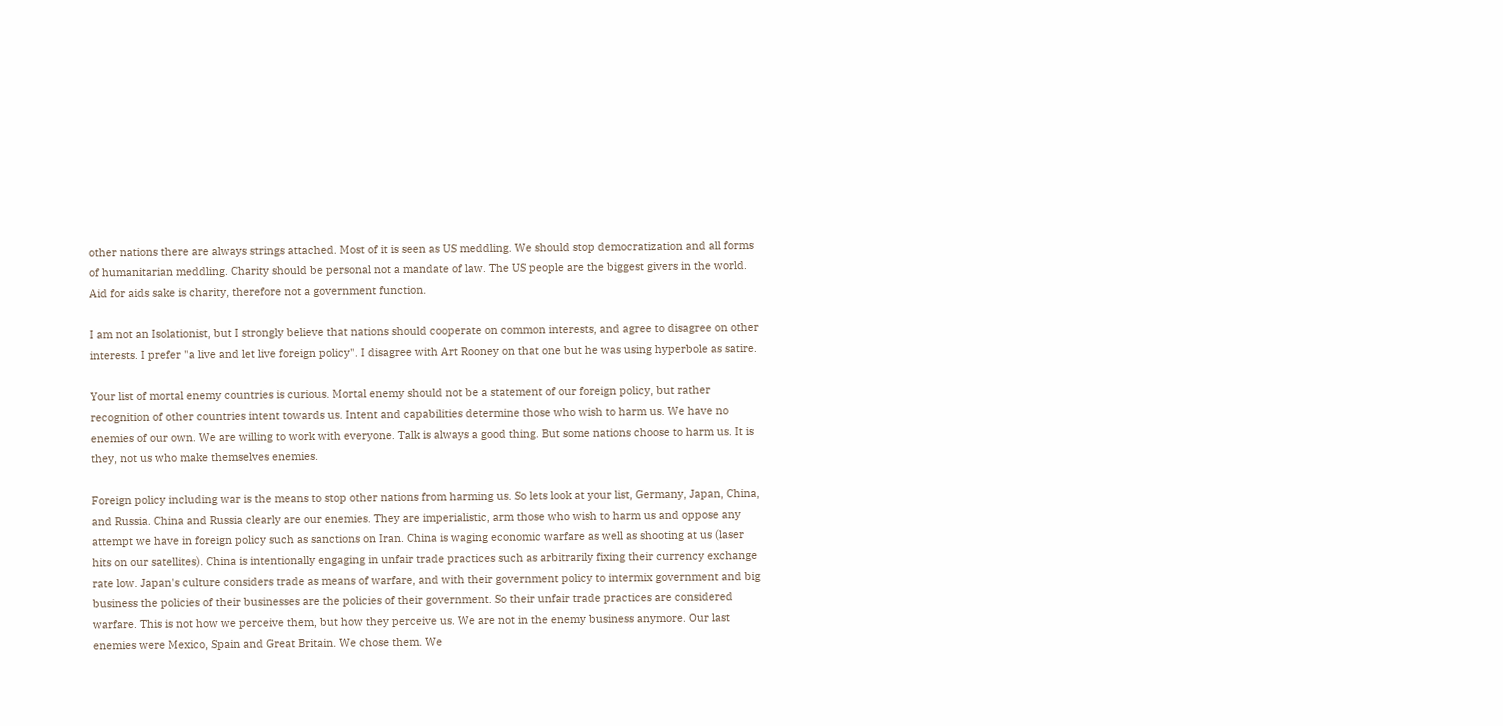other nations there are always strings attached. Most of it is seen as US meddling. We should stop democratization and all forms of humanitarian meddling. Charity should be personal not a mandate of law. The US people are the biggest givers in the world. Aid for aids sake is charity, therefore not a government function.

I am not an Isolationist, but I strongly believe that nations should cooperate on common interests, and agree to disagree on other interests. I prefer "a live and let live foreign policy". I disagree with Art Rooney on that one but he was using hyperbole as satire.

Your list of mortal enemy countries is curious. Mortal enemy should not be a statement of our foreign policy, but rather recognition of other countries intent towards us. Intent and capabilities determine those who wish to harm us. We have no enemies of our own. We are willing to work with everyone. Talk is always a good thing. But some nations choose to harm us. It is they, not us who make themselves enemies.

Foreign policy including war is the means to stop other nations from harming us. So lets look at your list, Germany, Japan, China, and Russia. China and Russia clearly are our enemies. They are imperialistic, arm those who wish to harm us and oppose any attempt we have in foreign policy such as sanctions on Iran. China is waging economic warfare as well as shooting at us (laser hits on our satellites). China is intentionally engaging in unfair trade practices such as arbitrarily fixing their currency exchange rate low. Japan's culture considers trade as means of warfare, and with their government policy to intermix government and big business the policies of their businesses are the policies of their government. So their unfair trade practices are considered warfare. This is not how we perceive them, but how they perceive us. We are not in the enemy business anymore. Our last enemies were Mexico, Spain and Great Britain. We chose them. We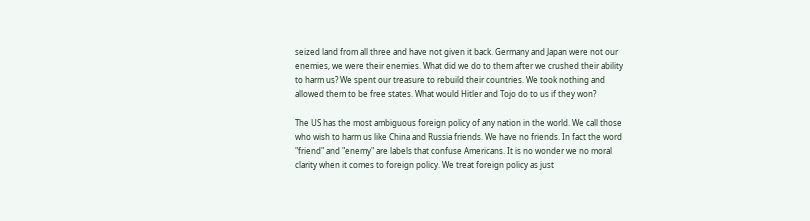seized land from all three and have not given it back. Germany and Japan were not our enemies, we were their enemies. What did we do to them after we crushed their ability to harm us? We spent our treasure to rebuild their countries. We took nothing and allowed them to be free states. What would Hitler and Tojo do to us if they won?

The US has the most ambiguous foreign policy of any nation in the world. We call those who wish to harm us like China and Russia friends. We have no friends. In fact the word "friend" and "enemy" are labels that confuse Americans. It is no wonder we no moral clarity when it comes to foreign policy. We treat foreign policy as just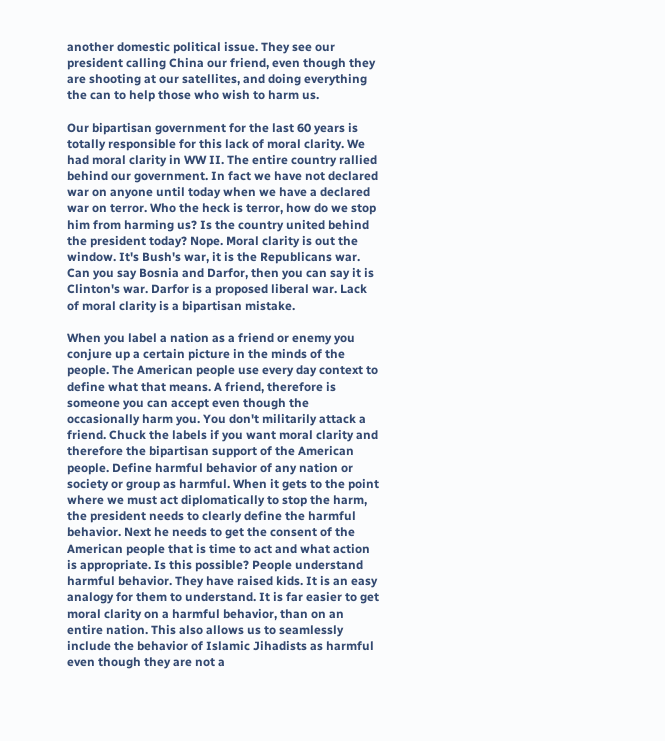another domestic political issue. They see our president calling China our friend, even though they are shooting at our satellites, and doing everything the can to help those who wish to harm us.

Our bipartisan government for the last 60 years is totally responsible for this lack of moral clarity. We had moral clarity in WW II. The entire country rallied behind our government. In fact we have not declared war on anyone until today when we have a declared war on terror. Who the heck is terror, how do we stop him from harming us? Is the country united behind the president today? Nope. Moral clarity is out the window. It's Bush's war, it is the Republicans war. Can you say Bosnia and Darfor, then you can say it is Clinton's war. Darfor is a proposed liberal war. Lack of moral clarity is a bipartisan mistake.

When you label a nation as a friend or enemy you conjure up a certain picture in the minds of the people. The American people use every day context to define what that means. A friend, therefore is someone you can accept even though the occasionally harm you. You don't militarily attack a friend. Chuck the labels if you want moral clarity and therefore the bipartisan support of the American people. Define harmful behavior of any nation or society or group as harmful. When it gets to the point where we must act diplomatically to stop the harm, the president needs to clearly define the harmful behavior. Next he needs to get the consent of the American people that is time to act and what action is appropriate. Is this possible? People understand harmful behavior. They have raised kids. It is an easy analogy for them to understand. It is far easier to get moral clarity on a harmful behavior, than on an entire nation. This also allows us to seamlessly include the behavior of Islamic Jihadists as harmful even though they are not a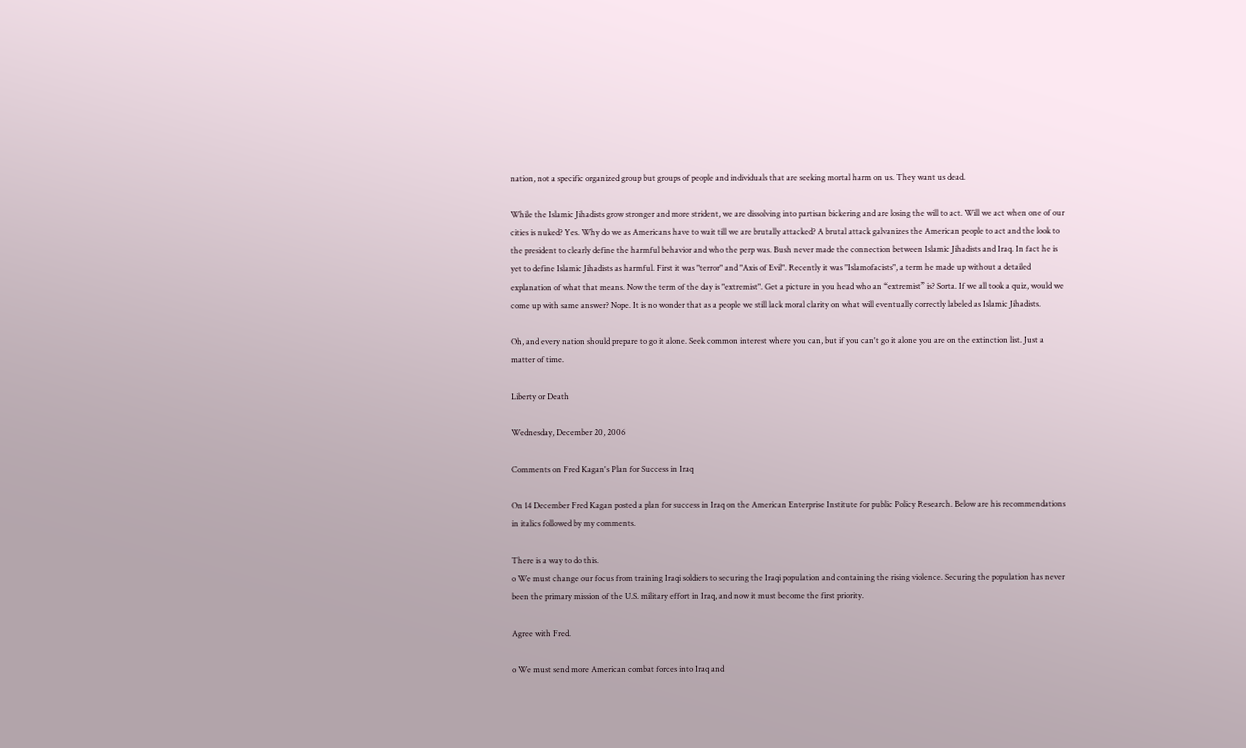nation, not a specific organized group but groups of people and individuals that are seeking mortal harm on us. They want us dead.

While the Islamic Jihadists grow stronger and more strident, we are dissolving into partisan bickering and are losing the will to act. Will we act when one of our cities is nuked? Yes. Why do we as Americans have to wait till we are brutally attacked? A brutal attack galvanizes the American people to act and the look to the president to clearly define the harmful behavior and who the perp was. Bush never made the connection between Islamic Jihadists and Iraq. In fact he is yet to define Islamic Jihadists as harmful. First it was "terror" and "Axis of Evil". Recently it was "Islamofacists", a term he made up without a detailed explanation of what that means. Now the term of the day is "extremist". Get a picture in you head who an “extremist” is? Sorta. If we all took a quiz, would we come up with same answer? Nope. It is no wonder that as a people we still lack moral clarity on what will eventually correctly labeled as Islamic Jihadists.

Oh, and every nation should prepare to go it alone. Seek common interest where you can, but if you can't go it alone you are on the extinction list. Just a matter of time.

Liberty or Death

Wednesday, December 20, 2006

Comments on Fred Kagan's Plan for Success in Iraq

On 14 December Fred Kagan posted a plan for success in Iraq on the American Enterprise Institute for public Policy Research. Below are his recommendations in italics followed by my comments.

There is a way to do this.
o We must change our focus from training Iraqi soldiers to securing the Iraqi population and containing the rising violence. Securing the population has never been the primary mission of the U.S. military effort in Iraq, and now it must become the first priority.

Agree with Fred.

o We must send more American combat forces into Iraq and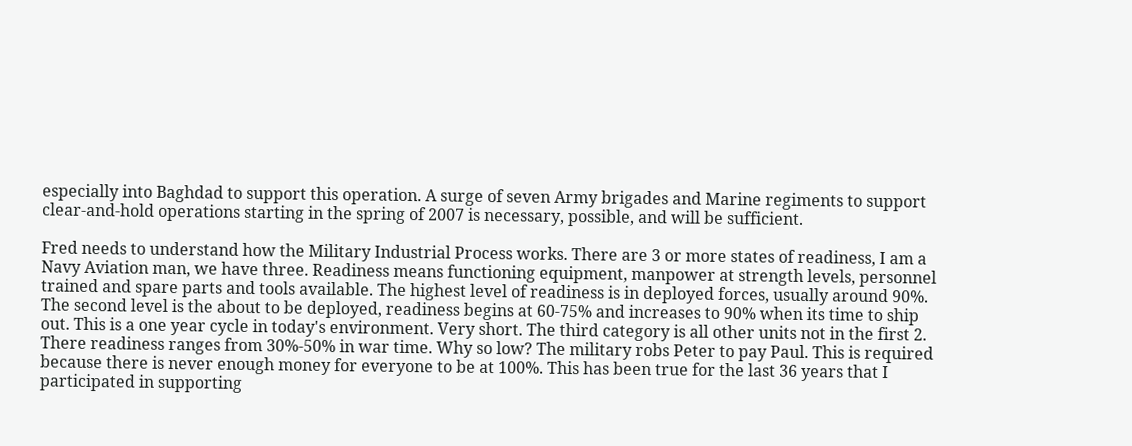especially into Baghdad to support this operation. A surge of seven Army brigades and Marine regiments to support clear-and-hold operations starting in the spring of 2007 is necessary, possible, and will be sufficient.

Fred needs to understand how the Military Industrial Process works. There are 3 or more states of readiness, I am a Navy Aviation man, we have three. Readiness means functioning equipment, manpower at strength levels, personnel trained and spare parts and tools available. The highest level of readiness is in deployed forces, usually around 90%. The second level is the about to be deployed, readiness begins at 60-75% and increases to 90% when its time to ship out. This is a one year cycle in today's environment. Very short. The third category is all other units not in the first 2. There readiness ranges from 30%-50% in war time. Why so low? The military robs Peter to pay Paul. This is required because there is never enough money for everyone to be at 100%. This has been true for the last 36 years that I participated in supporting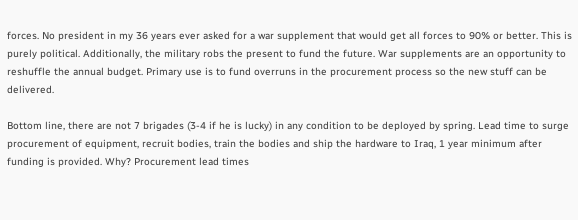forces. No president in my 36 years ever asked for a war supplement that would get all forces to 90% or better. This is purely political. Additionally, the military robs the present to fund the future. War supplements are an opportunity to reshuffle the annual budget. Primary use is to fund overruns in the procurement process so the new stuff can be delivered.

Bottom line, there are not 7 brigades (3-4 if he is lucky) in any condition to be deployed by spring. Lead time to surge procurement of equipment, recruit bodies, train the bodies and ship the hardware to Iraq, 1 year minimum after funding is provided. Why? Procurement lead times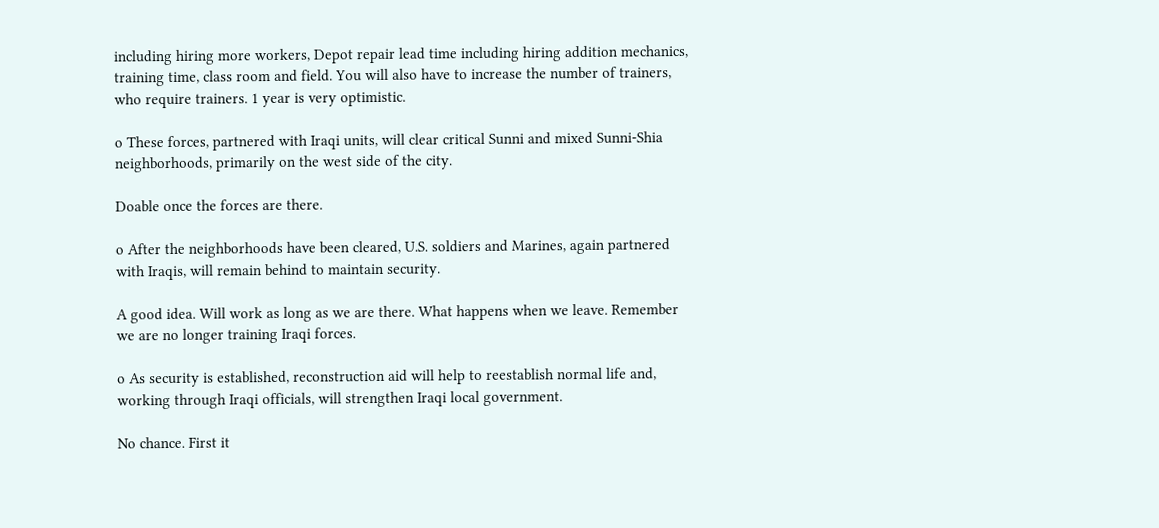including hiring more workers, Depot repair lead time including hiring addition mechanics, training time, class room and field. You will also have to increase the number of trainers, who require trainers. 1 year is very optimistic.

o These forces, partnered with Iraqi units, will clear critical Sunni and mixed Sunni-Shia neighborhoods, primarily on the west side of the city.

Doable once the forces are there.

o After the neighborhoods have been cleared, U.S. soldiers and Marines, again partnered with Iraqis, will remain behind to maintain security.

A good idea. Will work as long as we are there. What happens when we leave. Remember we are no longer training Iraqi forces.

o As security is established, reconstruction aid will help to reestablish normal life and, working through Iraqi officials, will strengthen Iraqi local government.

No chance. First it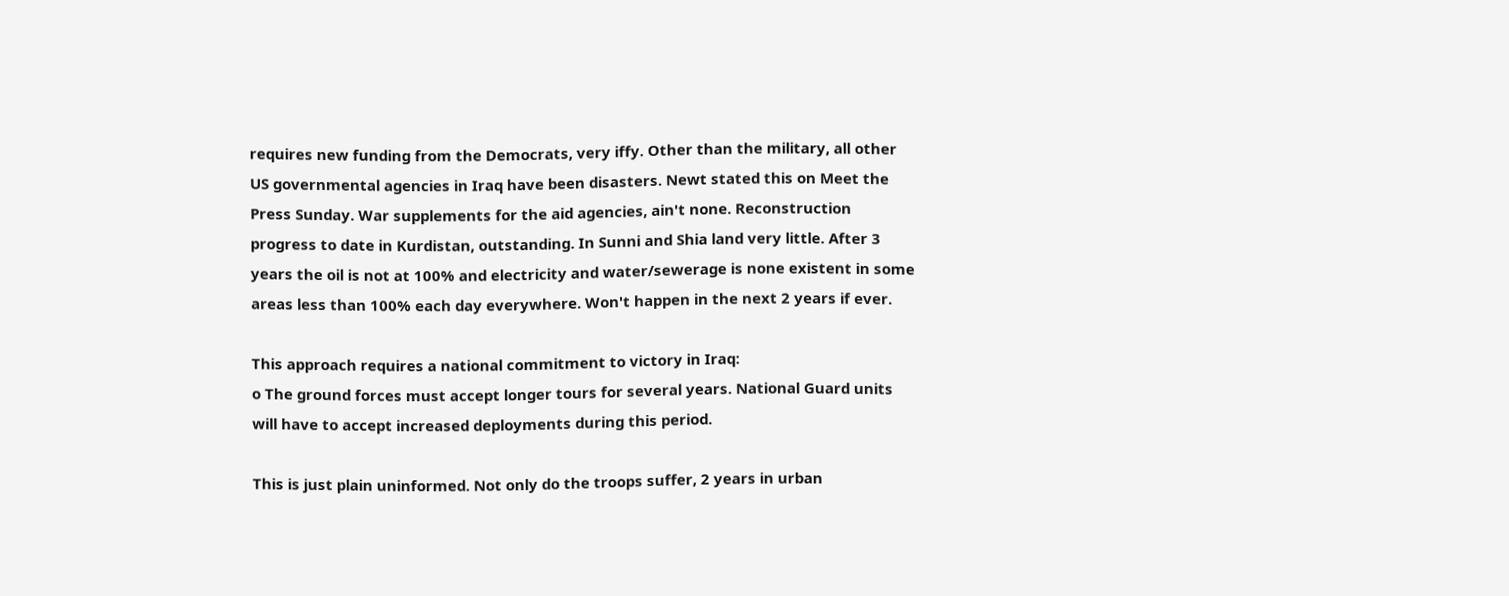requires new funding from the Democrats, very iffy. Other than the military, all other US governmental agencies in Iraq have been disasters. Newt stated this on Meet the Press Sunday. War supplements for the aid agencies, ain't none. Reconstruction progress to date in Kurdistan, outstanding. In Sunni and Shia land very little. After 3 years the oil is not at 100% and electricity and water/sewerage is none existent in some areas less than 100% each day everywhere. Won't happen in the next 2 years if ever.

This approach requires a national commitment to victory in Iraq:
o The ground forces must accept longer tours for several years. National Guard units will have to accept increased deployments during this period.

This is just plain uninformed. Not only do the troops suffer, 2 years in urban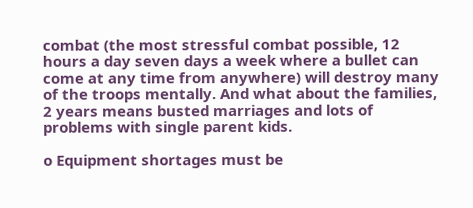combat (the most stressful combat possible, 12 hours a day seven days a week where a bullet can come at any time from anywhere) will destroy many of the troops mentally. And what about the families, 2 years means busted marriages and lots of problems with single parent kids.

o Equipment shortages must be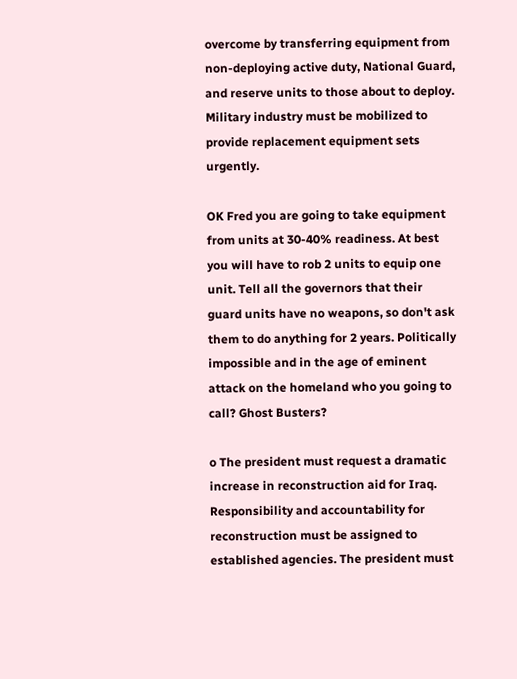overcome by transferring equipment from non-deploying active duty, National Guard, and reserve units to those about to deploy. Military industry must be mobilized to provide replacement equipment sets urgently.

OK Fred you are going to take equipment from units at 30-40% readiness. At best you will have to rob 2 units to equip one unit. Tell all the governors that their guard units have no weapons, so don't ask them to do anything for 2 years. Politically impossible and in the age of eminent attack on the homeland who you going to call? Ghost Busters?

o The president must request a dramatic increase in reconstruction aid for Iraq. Responsibility and accountability for reconstruction must be assigned to established agencies. The president must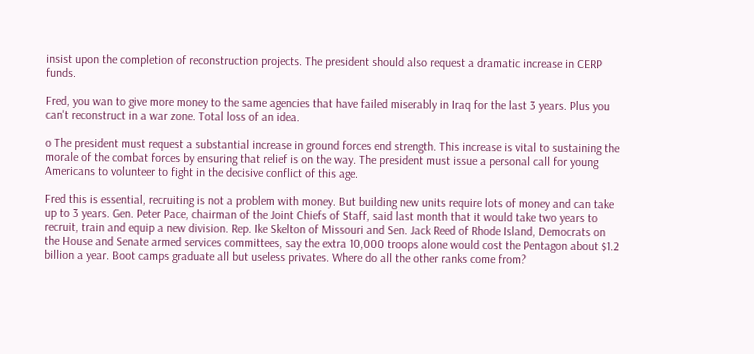insist upon the completion of reconstruction projects. The president should also request a dramatic increase in CERP funds.

Fred, you wan to give more money to the same agencies that have failed miserably in Iraq for the last 3 years. Plus you can't reconstruct in a war zone. Total loss of an idea.

o The president must request a substantial increase in ground forces end strength. This increase is vital to sustaining the morale of the combat forces by ensuring that relief is on the way. The president must issue a personal call for young Americans to volunteer to fight in the decisive conflict of this age.

Fred this is essential, recruiting is not a problem with money. But building new units require lots of money and can take up to 3 years. Gen. Peter Pace, chairman of the Joint Chiefs of Staff, said last month that it would take two years to recruit, train and equip a new division. Rep. Ike Skelton of Missouri and Sen. Jack Reed of Rhode Island, Democrats on the House and Senate armed services committees, say the extra 10,000 troops alone would cost the Pentagon about $1.2 billion a year. Boot camps graduate all but useless privates. Where do all the other ranks come from?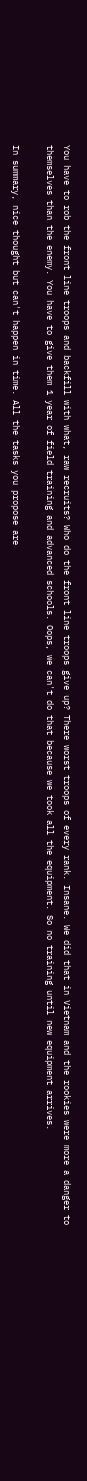You have to rob the front line troops and backfill with what, raw recruits? Who do the front line troops give up? There worst troops of every rank. Insane. We did that in Vietnam and the rookies were more a danger to themselves than the enemy. You have to give them 1 year of field training and advanced schools. Oops, we can't do that because we took all the equipment. So no training until new equipment arrives.

In summary, nice thought but can't happen in time. All the tasks you propose are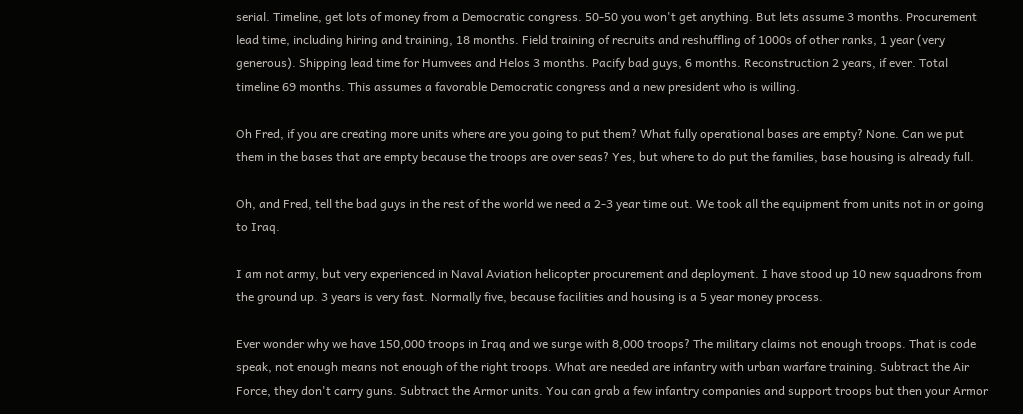serial. Timeline, get lots of money from a Democratic congress. 50-50 you won't get anything. But lets assume 3 months. Procurement lead time, including hiring and training, 18 months. Field training of recruits and reshuffling of 1000s of other ranks, 1 year (very generous). Shipping lead time for Humvees and Helos 3 months. Pacify bad guys, 6 months. Reconstruction 2 years, if ever. Total timeline 69 months. This assumes a favorable Democratic congress and a new president who is willing.

Oh Fred, if you are creating more units where are you going to put them? What fully operational bases are empty? None. Can we put them in the bases that are empty because the troops are over seas? Yes, but where to do put the families, base housing is already full.

Oh, and Fred, tell the bad guys in the rest of the world we need a 2-3 year time out. We took all the equipment from units not in or going to Iraq.

I am not army, but very experienced in Naval Aviation helicopter procurement and deployment. I have stood up 10 new squadrons from the ground up. 3 years is very fast. Normally five, because facilities and housing is a 5 year money process.

Ever wonder why we have 150,000 troops in Iraq and we surge with 8,000 troops? The military claims not enough troops. That is code speak, not enough means not enough of the right troops. What are needed are infantry with urban warfare training. Subtract the Air Force, they don't carry guns. Subtract the Armor units. You can grab a few infantry companies and support troops but then your Armor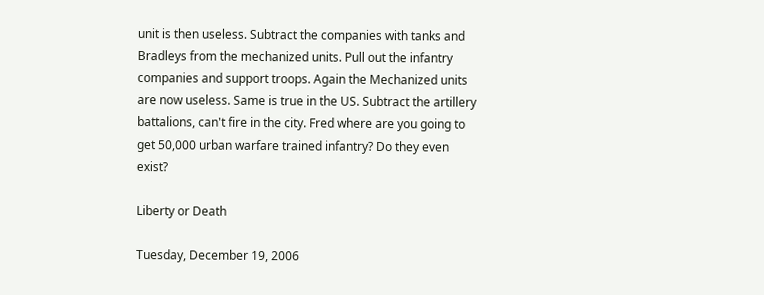unit is then useless. Subtract the companies with tanks and Bradleys from the mechanized units. Pull out the infantry companies and support troops. Again the Mechanized units are now useless. Same is true in the US. Subtract the artillery battalions, can't fire in the city. Fred where are you going to get 50,000 urban warfare trained infantry? Do they even exist?

Liberty or Death

Tuesday, December 19, 2006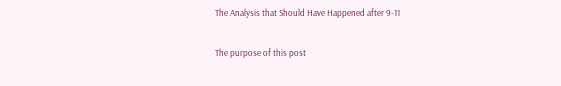The Analysis that Should Have Happened after 9-11

The purpose of this post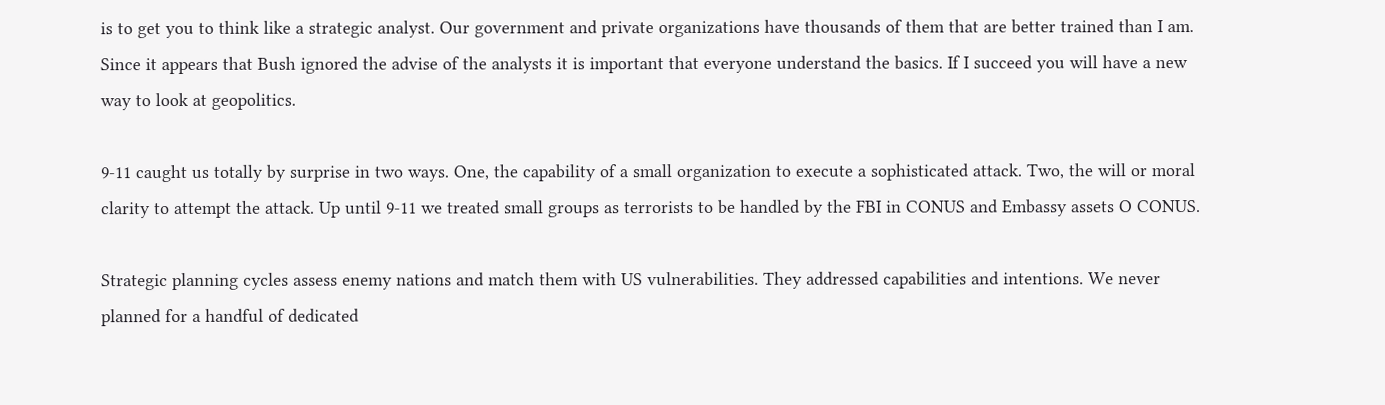is to get you to think like a strategic analyst. Our government and private organizations have thousands of them that are better trained than I am. Since it appears that Bush ignored the advise of the analysts it is important that everyone understand the basics. If I succeed you will have a new way to look at geopolitics.

9-11 caught us totally by surprise in two ways. One, the capability of a small organization to execute a sophisticated attack. Two, the will or moral clarity to attempt the attack. Up until 9-11 we treated small groups as terrorists to be handled by the FBI in CONUS and Embassy assets O CONUS.

Strategic planning cycles assess enemy nations and match them with US vulnerabilities. They addressed capabilities and intentions. We never planned for a handful of dedicated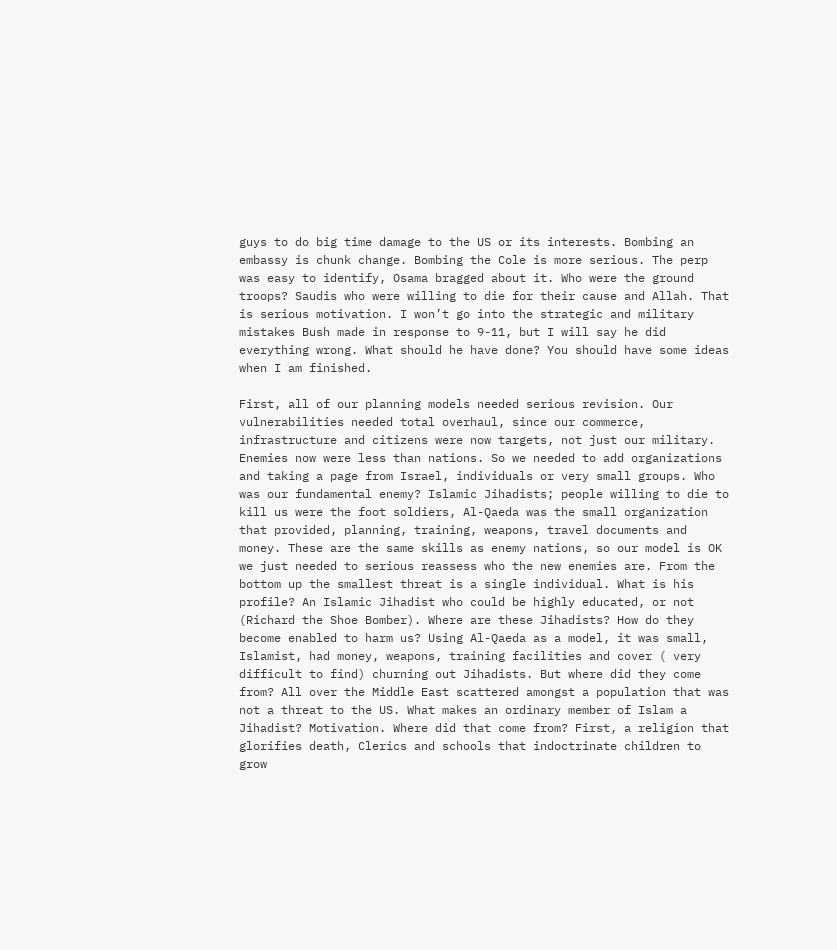guys to do big time damage to the US or its interests. Bombing an embassy is chunk change. Bombing the Cole is more serious. The perp was easy to identify, Osama bragged about it. Who were the ground troops? Saudis who were willing to die for their cause and Allah. That is serious motivation. I won’t go into the strategic and military mistakes Bush made in response to 9-11, but I will say he did everything wrong. What should he have done? You should have some ideas when I am finished.

First, all of our planning models needed serious revision. Our vulnerabilities needed total overhaul, since our commerce, infrastructure and citizens were now targets, not just our military. Enemies now were less than nations. So we needed to add organizations and taking a page from Israel, individuals or very small groups. Who was our fundamental enemy? Islamic Jihadists; people willing to die to kill us were the foot soldiers, Al-Qaeda was the small organization that provided, planning, training, weapons, travel documents and money. These are the same skills as enemy nations, so our model is OK we just needed to serious reassess who the new enemies are. From the bottom up the smallest threat is a single individual. What is his profile? An Islamic Jihadist who could be highly educated, or not (Richard the Shoe Bomber). Where are these Jihadists? How do they become enabled to harm us? Using Al-Qaeda as a model, it was small, Islamist, had money, weapons, training facilities and cover ( very difficult to find) churning out Jihadists. But where did they come from? All over the Middle East scattered amongst a population that was not a threat to the US. What makes an ordinary member of Islam a Jihadist? Motivation. Where did that come from? First, a religion that glorifies death, Clerics and schools that indoctrinate children to grow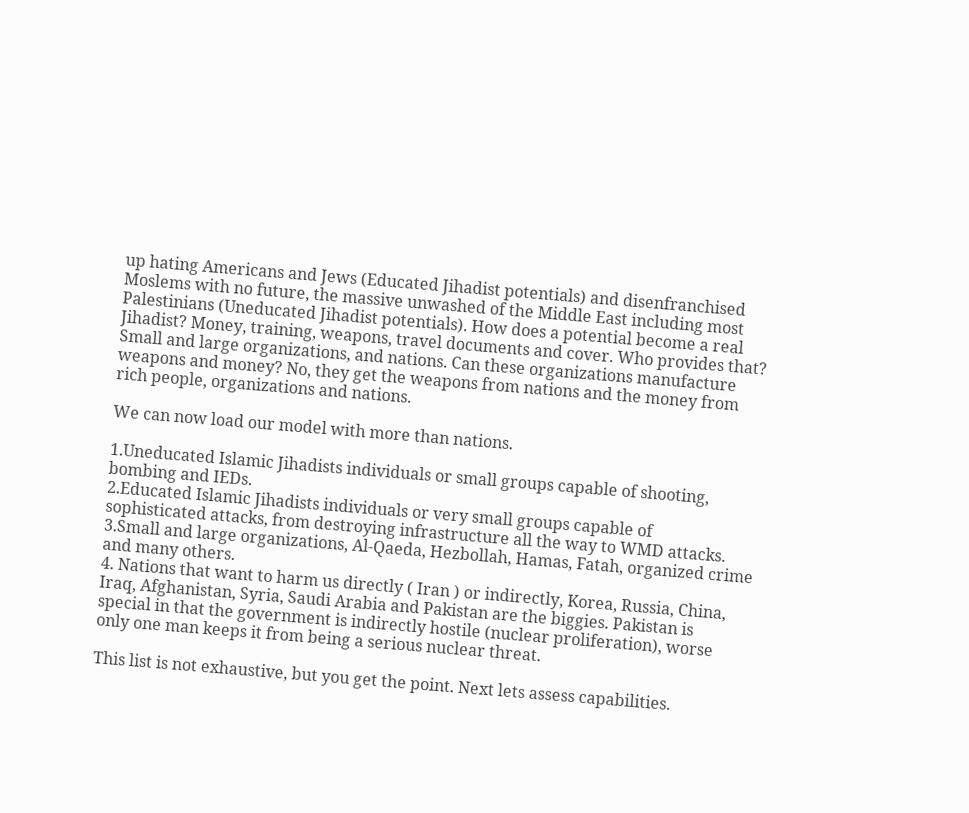up hating Americans and Jews (Educated Jihadist potentials) and disenfranchised Moslems with no future, the massive unwashed of the Middle East including most Palestinians (Uneducated Jihadist potentials). How does a potential become a real Jihadist? Money, training, weapons, travel documents and cover. Who provides that? Small and large organizations, and nations. Can these organizations manufacture weapons and money? No, they get the weapons from nations and the money from rich people, organizations and nations.

We can now load our model with more than nations.

1.Uneducated Islamic Jihadists individuals or small groups capable of shooting, bombing and IEDs.
2.Educated Islamic Jihadists individuals or very small groups capable of sophisticated attacks, from destroying infrastructure all the way to WMD attacks.
3.Small and large organizations, Al-Qaeda, Hezbollah, Hamas, Fatah, organized crime and many others.
4. Nations that want to harm us directly ( Iran ) or indirectly, Korea, Russia, China, Iraq, Afghanistan, Syria, Saudi Arabia and Pakistan are the biggies. Pakistan is special in that the government is indirectly hostile (nuclear proliferation), worse only one man keeps it from being a serious nuclear threat.

This list is not exhaustive, but you get the point. Next lets assess capabilities.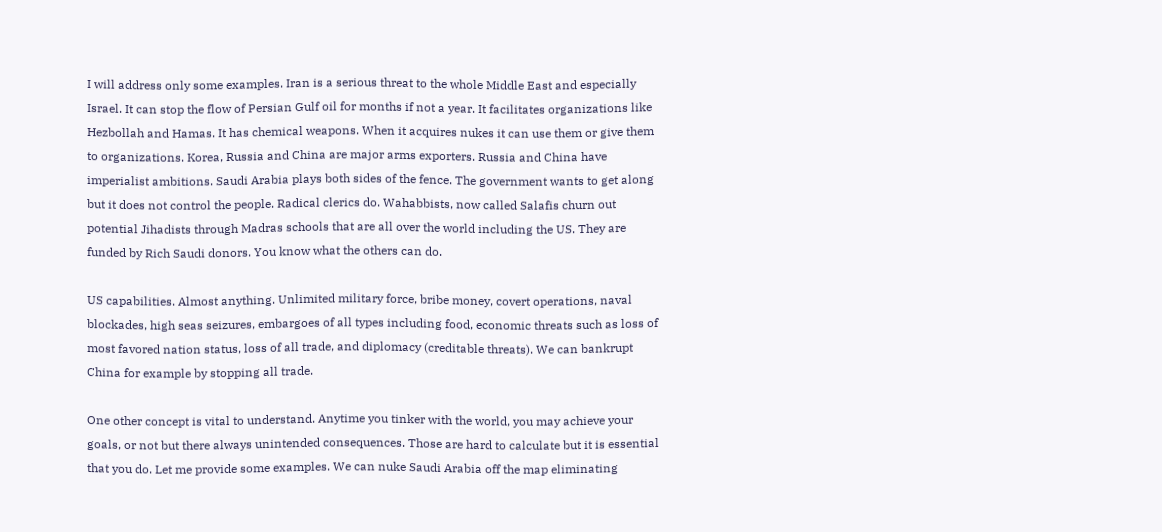I will address only some examples. Iran is a serious threat to the whole Middle East and especially Israel. It can stop the flow of Persian Gulf oil for months if not a year. It facilitates organizations like Hezbollah and Hamas. It has chemical weapons. When it acquires nukes it can use them or give them to organizations. Korea, Russia and China are major arms exporters. Russia and China have imperialist ambitions. Saudi Arabia plays both sides of the fence. The government wants to get along but it does not control the people. Radical clerics do. Wahabbists, now called Salafis churn out potential Jihadists through Madras schools that are all over the world including the US. They are funded by Rich Saudi donors. You know what the others can do.

US capabilities. Almost anything. Unlimited military force, bribe money, covert operations, naval blockades, high seas seizures, embargoes of all types including food, economic threats such as loss of most favored nation status, loss of all trade, and diplomacy (creditable threats). We can bankrupt China for example by stopping all trade.

One other concept is vital to understand. Anytime you tinker with the world, you may achieve your goals, or not but there always unintended consequences. Those are hard to calculate but it is essential that you do. Let me provide some examples. We can nuke Saudi Arabia off the map eliminating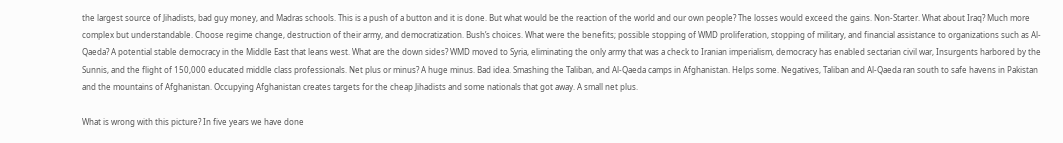the largest source of Jihadists, bad guy money, and Madras schools. This is a push of a button and it is done. But what would be the reaction of the world and our own people? The losses would exceed the gains. Non-Starter. What about Iraq? Much more complex but understandable. Choose regime change, destruction of their army, and democratization. Bush’s choices. What were the benefits; possible stopping of WMD proliferation, stopping of military, and financial assistance to organizations such as Al-Qaeda? A potential stable democracy in the Middle East that leans west. What are the down sides? WMD moved to Syria, eliminating the only army that was a check to Iranian imperialism, democracy has enabled sectarian civil war, Insurgents harbored by the Sunnis, and the flight of 150,000 educated middle class professionals. Net plus or minus? A huge minus. Bad idea. Smashing the Taliban, and Al-Qaeda camps in Afghanistan. Helps some. Negatives, Taliban and Al-Qaeda ran south to safe havens in Pakistan and the mountains of Afghanistan. Occupying Afghanistan creates targets for the cheap Jihadists and some nationals that got away. A small net plus.

What is wrong with this picture? In five years we have done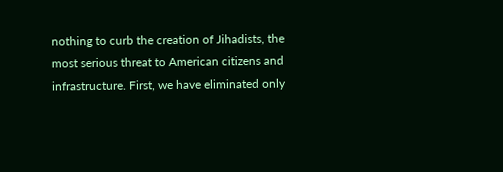nothing to curb the creation of Jihadists, the most serious threat to American citizens and infrastructure. First, we have eliminated only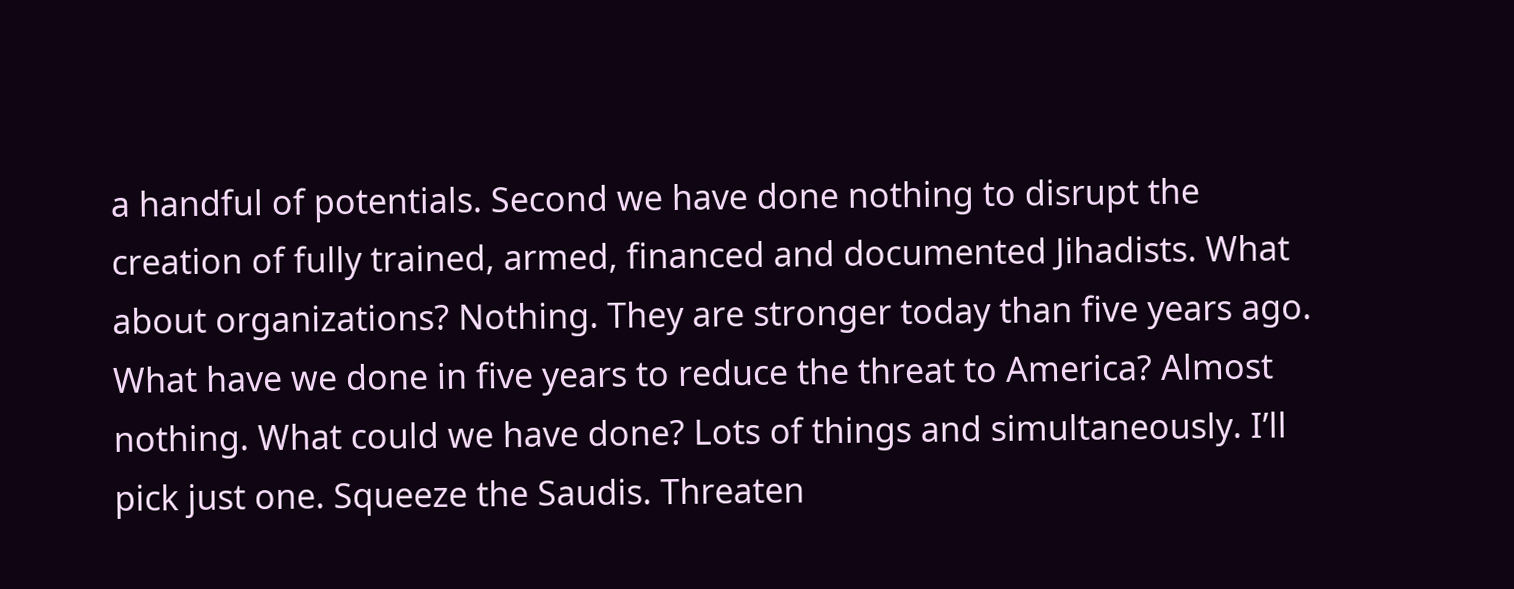a handful of potentials. Second we have done nothing to disrupt the creation of fully trained, armed, financed and documented Jihadists. What about organizations? Nothing. They are stronger today than five years ago. What have we done in five years to reduce the threat to America? Almost nothing. What could we have done? Lots of things and simultaneously. I’ll pick just one. Squeeze the Saudis. Threaten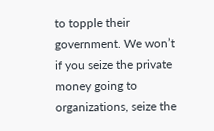to topple their government. We won’t if you seize the private money going to organizations, seize the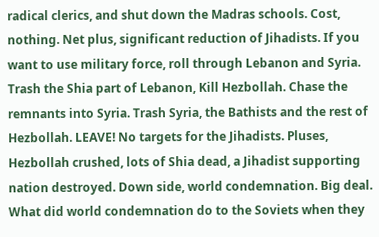radical clerics, and shut down the Madras schools. Cost, nothing. Net plus, significant reduction of Jihadists. If you want to use military force, roll through Lebanon and Syria. Trash the Shia part of Lebanon, Kill Hezbollah. Chase the remnants into Syria. Trash Syria, the Bathists and the rest of Hezbollah. LEAVE! No targets for the Jihadists. Pluses, Hezbollah crushed, lots of Shia dead, a Jihadist supporting nation destroyed. Down side, world condemnation. Big deal. What did world condemnation do to the Soviets when they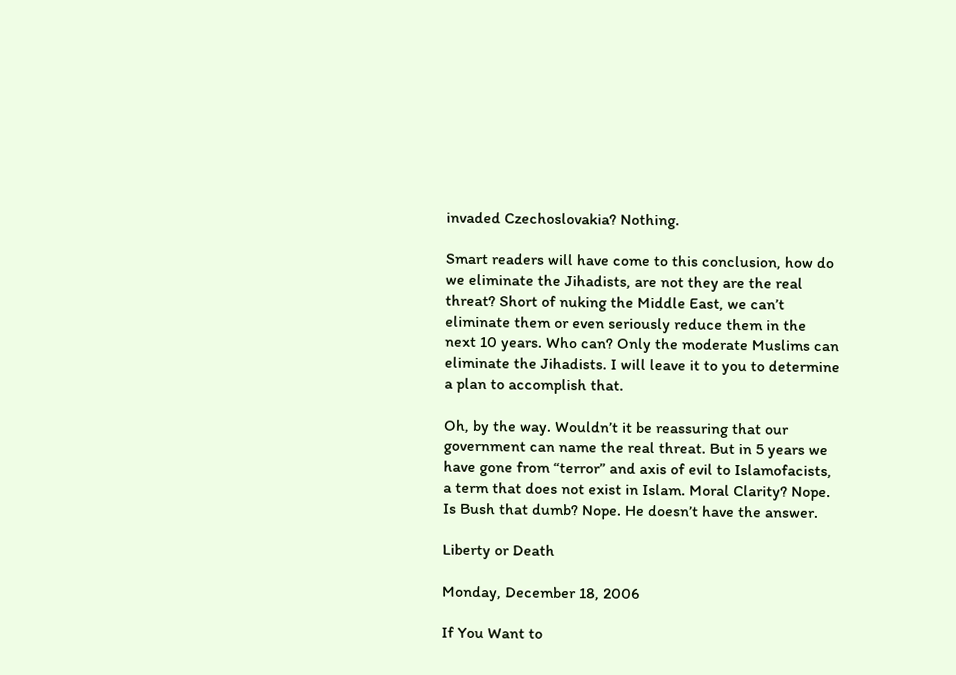invaded Czechoslovakia? Nothing.

Smart readers will have come to this conclusion, how do we eliminate the Jihadists, are not they are the real threat? Short of nuking the Middle East, we can’t eliminate them or even seriously reduce them in the next 10 years. Who can? Only the moderate Muslims can eliminate the Jihadists. I will leave it to you to determine a plan to accomplish that.

Oh, by the way. Wouldn’t it be reassuring that our government can name the real threat. But in 5 years we have gone from “terror” and axis of evil to Islamofacists, a term that does not exist in Islam. Moral Clarity? Nope. Is Bush that dumb? Nope. He doesn’t have the answer.

Liberty or Death

Monday, December 18, 2006

If You Want to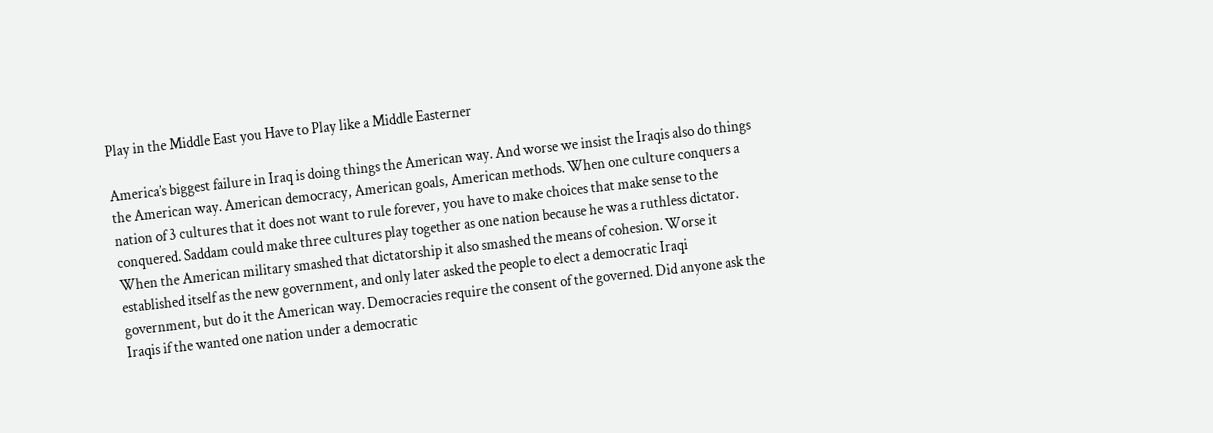Play in the Middle East you Have to Play like a Middle Easterner

America’s biggest failure in Iraq is doing things the American way. And worse we insist the Iraqis also do things the American way. American democracy, American goals, American methods. When one culture conquers a nation of 3 cultures that it does not want to rule forever, you have to make choices that make sense to the conquered. Saddam could make three cultures play together as one nation because he was a ruthless dictator. When the American military smashed that dictatorship it also smashed the means of cohesion. Worse it established itself as the new government, and only later asked the people to elect a democratic Iraqi government, but do it the American way. Democracies require the consent of the governed. Did anyone ask the Iraqis if the wanted one nation under a democratic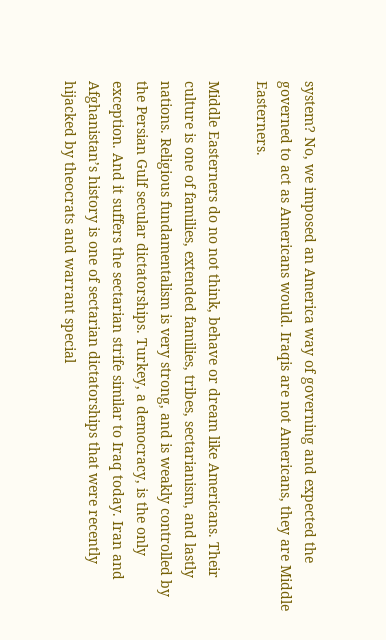system? No, we imposed an America way of governing and expected the governed to act as Americans would. Iraqis are not Americans, they are Middle Easterners.

Middle Easterners do no not think, behave or dream like Americans. Their culture is one of families, extended families, tribes, sectarianism, and lastly nations. Religious fundamentalism is very strong, and is weakly controlled by the Persian Gulf secular dictatorships. Turkey, a democracy, is the only exception. And it suffers the sectarian strife similar to Iraq today. Iran and Afghanistan’s history is one of sectarian dictatorships that were recently hijacked by theocrats and warrant special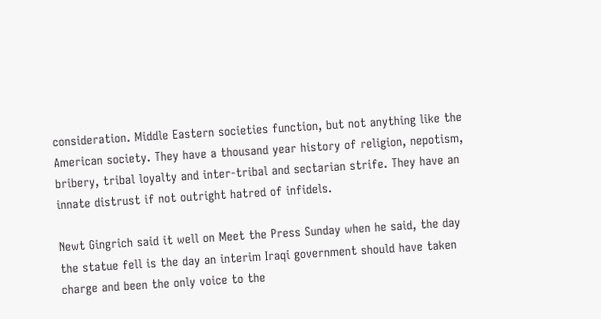consideration. Middle Eastern societies function, but not anything like the American society. They have a thousand year history of religion, nepotism, bribery, tribal loyalty and inter-tribal and sectarian strife. They have an innate distrust if not outright hatred of infidels.

Newt Gingrich said it well on Meet the Press Sunday when he said, the day the statue fell is the day an interim Iraqi government should have taken charge and been the only voice to the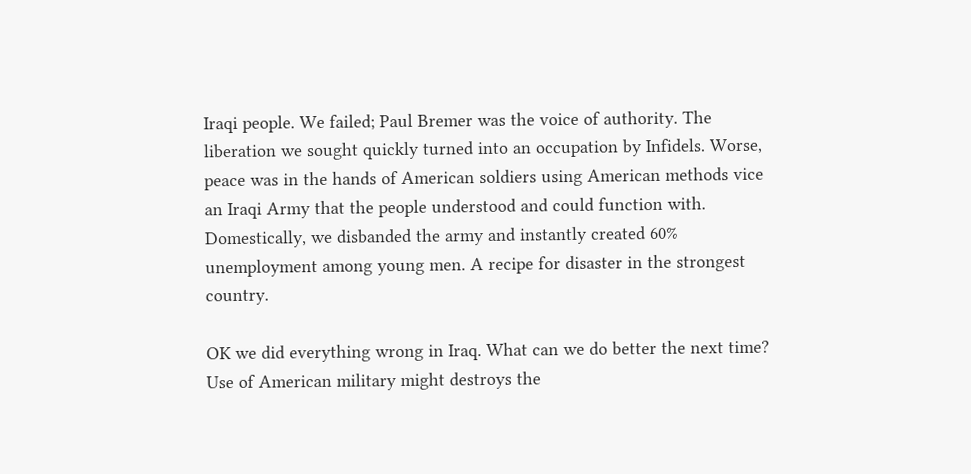Iraqi people. We failed; Paul Bremer was the voice of authority. The liberation we sought quickly turned into an occupation by Infidels. Worse, peace was in the hands of American soldiers using American methods vice an Iraqi Army that the people understood and could function with. Domestically, we disbanded the army and instantly created 60% unemployment among young men. A recipe for disaster in the strongest country.

OK we did everything wrong in Iraq. What can we do better the next time? Use of American military might destroys the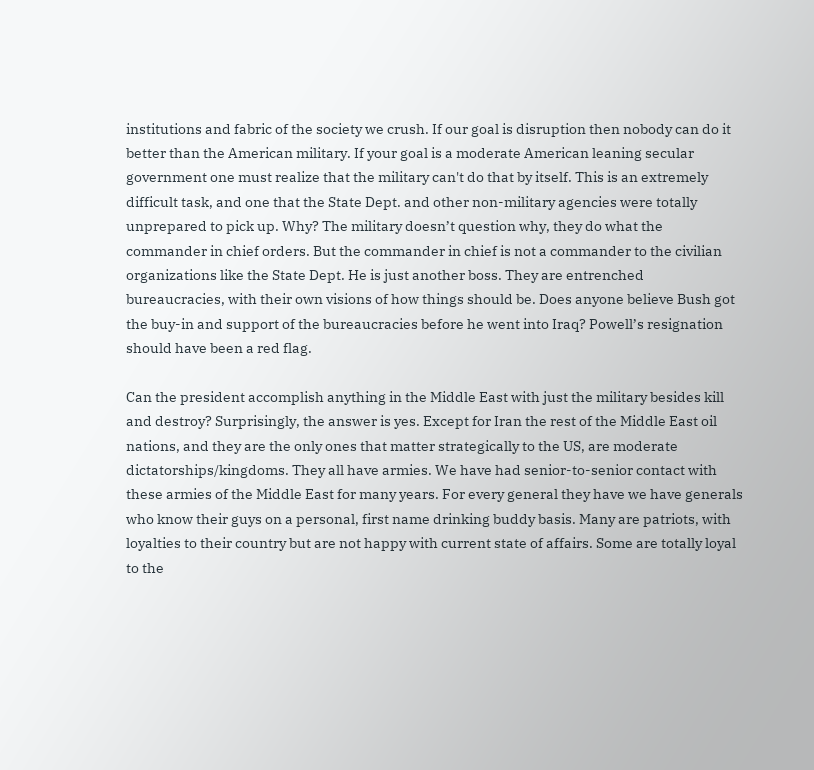institutions and fabric of the society we crush. If our goal is disruption then nobody can do it better than the American military. If your goal is a moderate American leaning secular government one must realize that the military can't do that by itself. This is an extremely difficult task, and one that the State Dept. and other non-military agencies were totally unprepared to pick up. Why? The military doesn’t question why, they do what the commander in chief orders. But the commander in chief is not a commander to the civilian organizations like the State Dept. He is just another boss. They are entrenched bureaucracies, with their own visions of how things should be. Does anyone believe Bush got the buy-in and support of the bureaucracies before he went into Iraq? Powell’s resignation should have been a red flag.

Can the president accomplish anything in the Middle East with just the military besides kill and destroy? Surprisingly, the answer is yes. Except for Iran the rest of the Middle East oil nations, and they are the only ones that matter strategically to the US, are moderate dictatorships/kingdoms. They all have armies. We have had senior-to-senior contact with these armies of the Middle East for many years. For every general they have we have generals who know their guys on a personal, first name drinking buddy basis. Many are patriots, with loyalties to their country but are not happy with current state of affairs. Some are totally loyal to the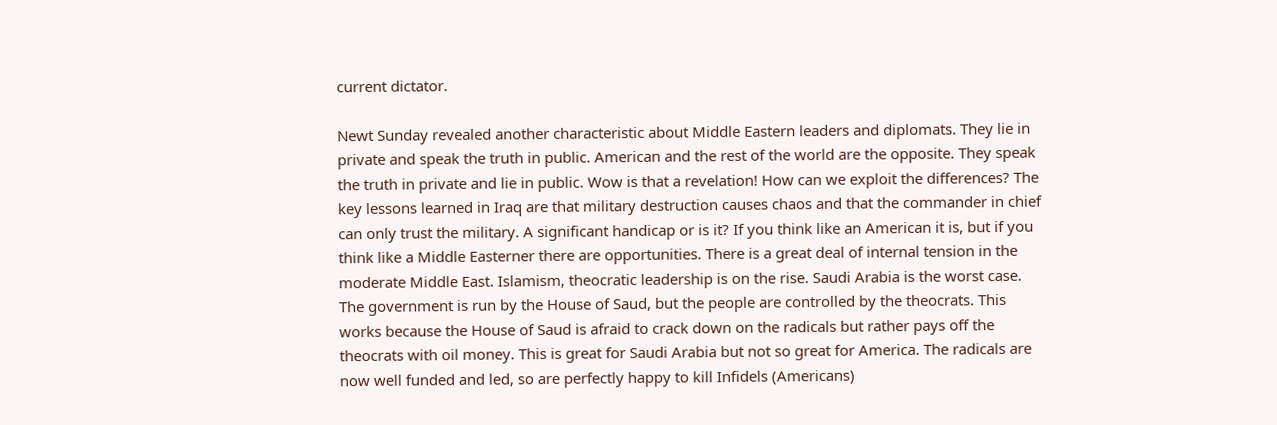current dictator.

Newt Sunday revealed another characteristic about Middle Eastern leaders and diplomats. They lie in private and speak the truth in public. American and the rest of the world are the opposite. They speak the truth in private and lie in public. Wow is that a revelation! How can we exploit the differences? The key lessons learned in Iraq are that military destruction causes chaos and that the commander in chief can only trust the military. A significant handicap or is it? If you think like an American it is, but if you think like a Middle Easterner there are opportunities. There is a great deal of internal tension in the moderate Middle East. Islamism, theocratic leadership is on the rise. Saudi Arabia is the worst case. The government is run by the House of Saud, but the people are controlled by the theocrats. This works because the House of Saud is afraid to crack down on the radicals but rather pays off the theocrats with oil money. This is great for Saudi Arabia but not so great for America. The radicals are now well funded and led, so are perfectly happy to kill Infidels (Americans)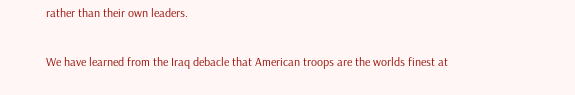rather than their own leaders.

We have learned from the Iraq debacle that American troops are the worlds finest at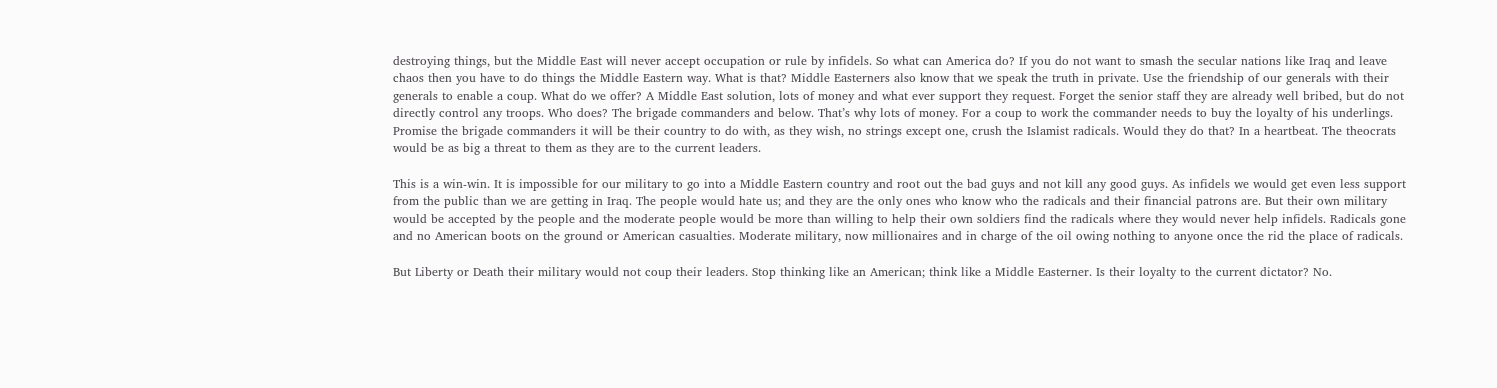destroying things, but the Middle East will never accept occupation or rule by infidels. So what can America do? If you do not want to smash the secular nations like Iraq and leave chaos then you have to do things the Middle Eastern way. What is that? Middle Easterners also know that we speak the truth in private. Use the friendship of our generals with their generals to enable a coup. What do we offer? A Middle East solution, lots of money and what ever support they request. Forget the senior staff they are already well bribed, but do not directly control any troops. Who does? The brigade commanders and below. That’s why lots of money. For a coup to work the commander needs to buy the loyalty of his underlings. Promise the brigade commanders it will be their country to do with, as they wish, no strings except one, crush the Islamist radicals. Would they do that? In a heartbeat. The theocrats would be as big a threat to them as they are to the current leaders.

This is a win-win. It is impossible for our military to go into a Middle Eastern country and root out the bad guys and not kill any good guys. As infidels we would get even less support from the public than we are getting in Iraq. The people would hate us; and they are the only ones who know who the radicals and their financial patrons are. But their own military would be accepted by the people and the moderate people would be more than willing to help their own soldiers find the radicals where they would never help infidels. Radicals gone and no American boots on the ground or American casualties. Moderate military, now millionaires and in charge of the oil owing nothing to anyone once the rid the place of radicals.

But Liberty or Death their military would not coup their leaders. Stop thinking like an American; think like a Middle Easterner. Is their loyalty to the current dictator? No.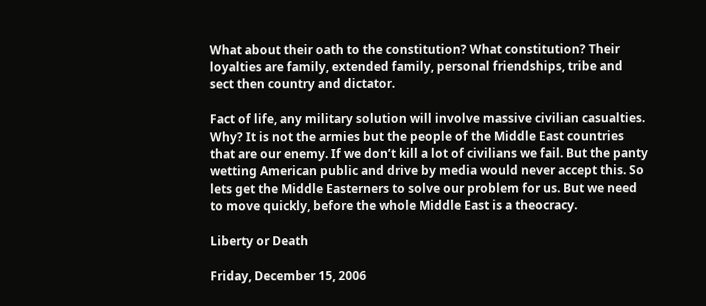What about their oath to the constitution? What constitution? Their loyalties are family, extended family, personal friendships, tribe and sect then country and dictator.

Fact of life, any military solution will involve massive civilian casualties. Why? It is not the armies but the people of the Middle East countries that are our enemy. If we don’t kill a lot of civilians we fail. But the panty wetting American public and drive by media would never accept this. So lets get the Middle Easterners to solve our problem for us. But we need to move quickly, before the whole Middle East is a theocracy.

Liberty or Death

Friday, December 15, 2006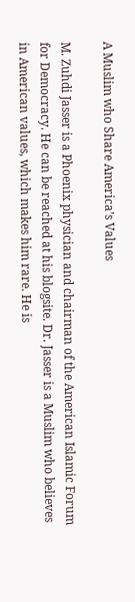A Muslim who Share America’s Values

M. Zuhdi Jasser is a Phoenix physician and chairman of the American Islamic Forum for Democracy. He can be reached at his blogsite. Dr. Jasser is a Muslim who believes in American values, which makes him rare. He is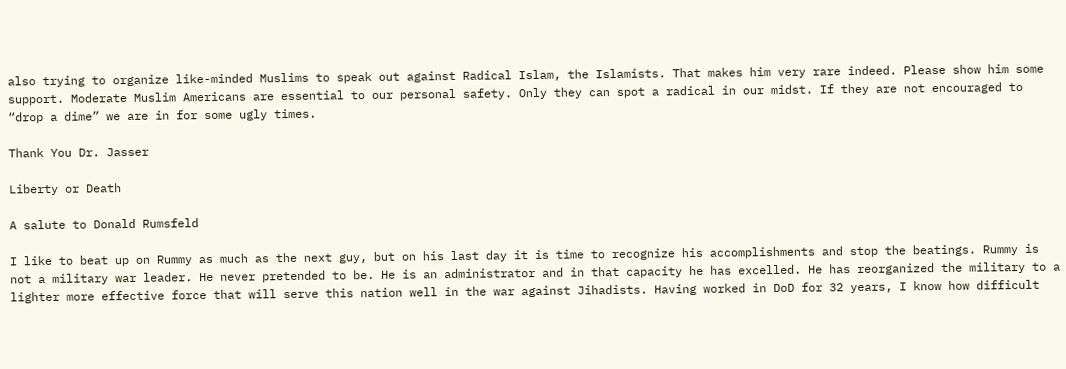also trying to organize like-minded Muslims to speak out against Radical Islam, the Islamists. That makes him very rare indeed. Please show him some support. Moderate Muslim Americans are essential to our personal safety. Only they can spot a radical in our midst. If they are not encouraged to “drop a dime” we are in for some ugly times.

Thank You Dr. Jasser

Liberty or Death

A salute to Donald Rumsfeld

I like to beat up on Rummy as much as the next guy, but on his last day it is time to recognize his accomplishments and stop the beatings. Rummy is not a military war leader. He never pretended to be. He is an administrator and in that capacity he has excelled. He has reorganized the military to a lighter more effective force that will serve this nation well in the war against Jihadists. Having worked in DoD for 32 years, I know how difficult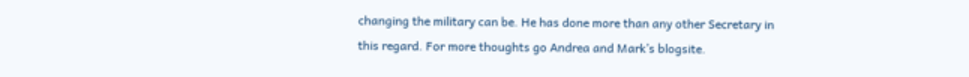changing the military can be. He has done more than any other Secretary in this regard. For more thoughts go Andrea and Mark’s blogsite.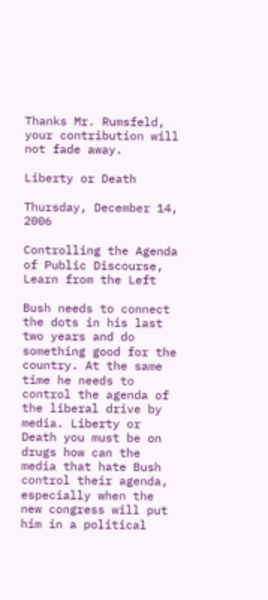Thanks Mr. Rumsfeld, your contribution will not fade away.

Liberty or Death

Thursday, December 14, 2006

Controlling the Agenda of Public Discourse, Learn from the Left

Bush needs to connect the dots in his last two years and do something good for the country. At the same time he needs to control the agenda of the liberal drive by media. Liberty or Death you must be on drugs how can the media that hate Bush control their agenda, especially when the new congress will put him in a political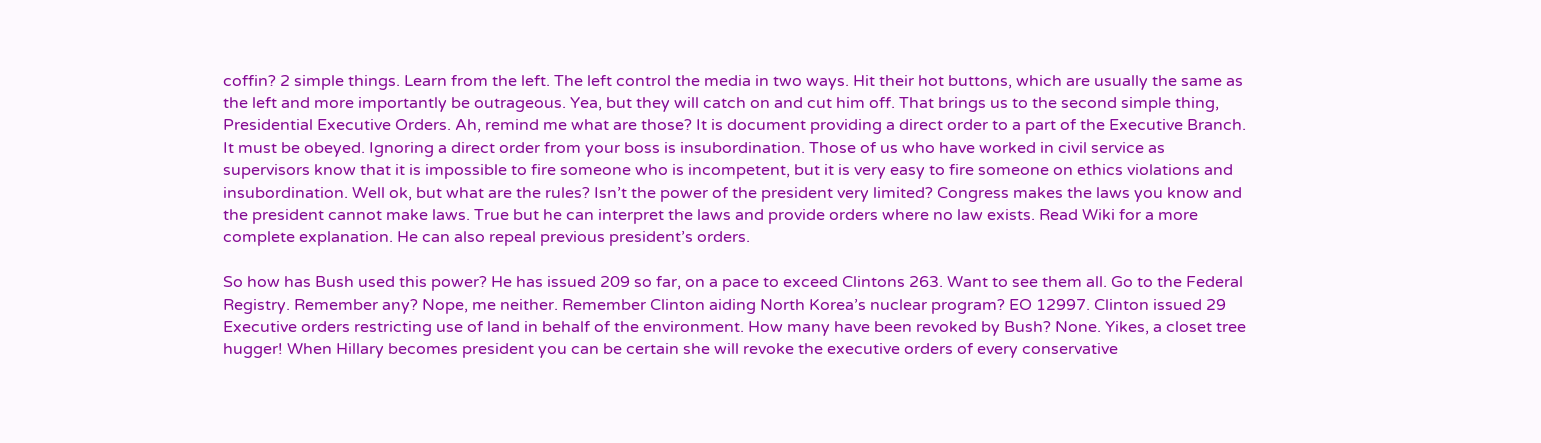coffin? 2 simple things. Learn from the left. The left control the media in two ways. Hit their hot buttons, which are usually the same as the left and more importantly be outrageous. Yea, but they will catch on and cut him off. That brings us to the second simple thing, Presidential Executive Orders. Ah, remind me what are those? It is document providing a direct order to a part of the Executive Branch. It must be obeyed. Ignoring a direct order from your boss is insubordination. Those of us who have worked in civil service as supervisors know that it is impossible to fire someone who is incompetent, but it is very easy to fire someone on ethics violations and insubordination. Well ok, but what are the rules? Isn’t the power of the president very limited? Congress makes the laws you know and the president cannot make laws. True but he can interpret the laws and provide orders where no law exists. Read Wiki for a more complete explanation. He can also repeal previous president’s orders.

So how has Bush used this power? He has issued 209 so far, on a pace to exceed Clintons 263. Want to see them all. Go to the Federal Registry. Remember any? Nope, me neither. Remember Clinton aiding North Korea’s nuclear program? EO 12997. Clinton issued 29 Executive orders restricting use of land in behalf of the environment. How many have been revoked by Bush? None. Yikes, a closet tree hugger! When Hillary becomes president you can be certain she will revoke the executive orders of every conservative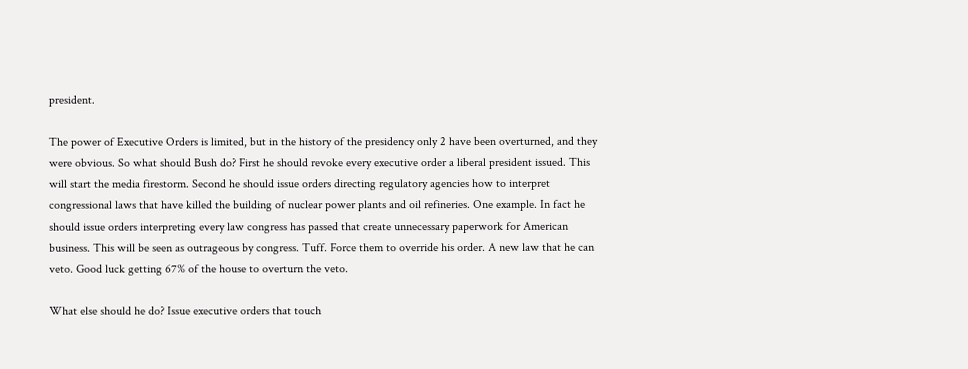president.

The power of Executive Orders is limited, but in the history of the presidency only 2 have been overturned, and they were obvious. So what should Bush do? First he should revoke every executive order a liberal president issued. This will start the media firestorm. Second he should issue orders directing regulatory agencies how to interpret congressional laws that have killed the building of nuclear power plants and oil refineries. One example. In fact he should issue orders interpreting every law congress has passed that create unnecessary paperwork for American business. This will be seen as outrageous by congress. Tuff. Force them to override his order. A new law that he can veto. Good luck getting 67% of the house to overturn the veto.

What else should he do? Issue executive orders that touch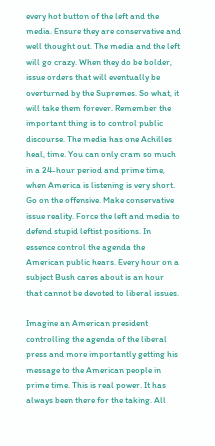every hot button of the left and the media. Ensure they are conservative and well thought out. The media and the left will go crazy. When they do be bolder, issue orders that will eventually be overturned by the Supremes. So what, it will take them forever. Remember the important thing is to control public discourse. The media has one Achilles heal, time. You can only cram so much in a 24-hour period and prime time, when America is listening is very short. Go on the offensive. Make conservative issue reality. Force the left and media to defend stupid leftist positions. In essence control the agenda the American public hears. Every hour on a subject Bush cares about is an hour that cannot be devoted to liberal issues.

Imagine an American president controlling the agenda of the liberal press and more importantly getting his message to the American people in prime time. This is real power. It has always been there for the taking. All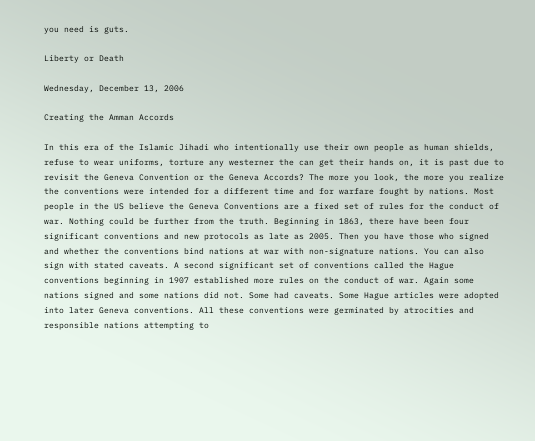you need is guts.

Liberty or Death

Wednesday, December 13, 2006

Creating the Amman Accords

In this era of the Islamic Jihadi who intentionally use their own people as human shields, refuse to wear uniforms, torture any westerner the can get their hands on, it is past due to revisit the Geneva Convention or the Geneva Accords? The more you look, the more you realize the conventions were intended for a different time and for warfare fought by nations. Most people in the US believe the Geneva Conventions are a fixed set of rules for the conduct of war. Nothing could be further from the truth. Beginning in 1863, there have been four significant conventions and new protocols as late as 2005. Then you have those who signed and whether the conventions bind nations at war with non-signature nations. You can also sign with stated caveats. A second significant set of conventions called the Hague conventions beginning in 1907 established more rules on the conduct of war. Again some nations signed and some nations did not. Some had caveats. Some Hague articles were adopted into later Geneva conventions. All these conventions were germinated by atrocities and responsible nations attempting to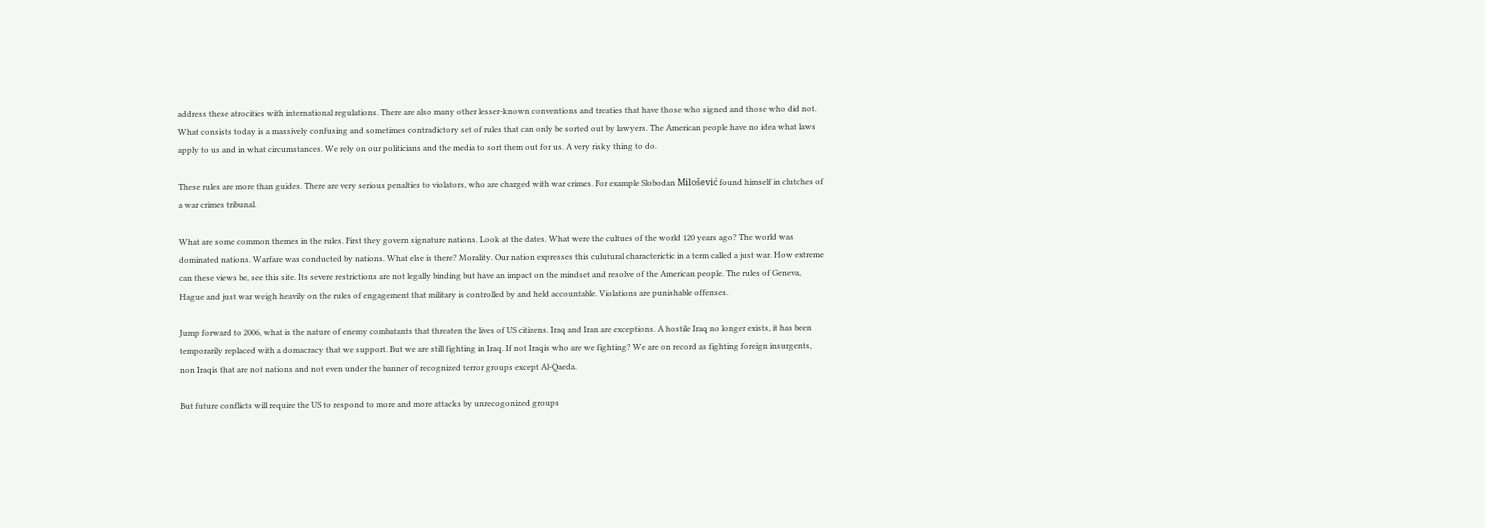address these atrocities with international regulations. There are also many other lesser-known conventions and treaties that have those who signed and those who did not. What consists today is a massively confusing and sometimes contradictory set of rules that can only be sorted out by lawyers. The American people have no idea what laws apply to us and in what circumstances. We rely on our politicians and the media to sort them out for us. A very risky thing to do.

These rules are more than guides. There are very serious penalties to violators, who are charged with war crimes. For example Slobodan Milošević found himself in clutches of a war crimes tribunal.

What are some common themes in the rules. First they govern signature nations. Look at the dates. What were the cultues of the world 120 years ago? The world was dominated nations. Warfare was conducted by nations. What else is there? Morality. Our nation expresses this culutural characterictic in a term called a just war. How extreme can these views be, see this site. Its severe restrictions are not legally binding but have an impact on the mindset and resolve of the American people. The rules of Geneva, Hague and just war weigh heavily on the rules of engagement that military is controlled by and held accountable. Violations are punishable offenses.

Jump forward to 2006, what is the nature of enemy combatants that threaten the lives of US citizens. Iraq and Iran are exceptions. A hostile Iraq no longer exists, it has been temporarily replaced with a domacracy that we support. But we are still fighting in Iraq. If not Iraqis who are we fighting? We are on record as fighting foreign insurgents, non Iraqis that are not nations and not even under the banner of recognized terror groups except Al-Qaeda.

But future conflicts will require the US to respond to more and more attacks by unrecogonized groups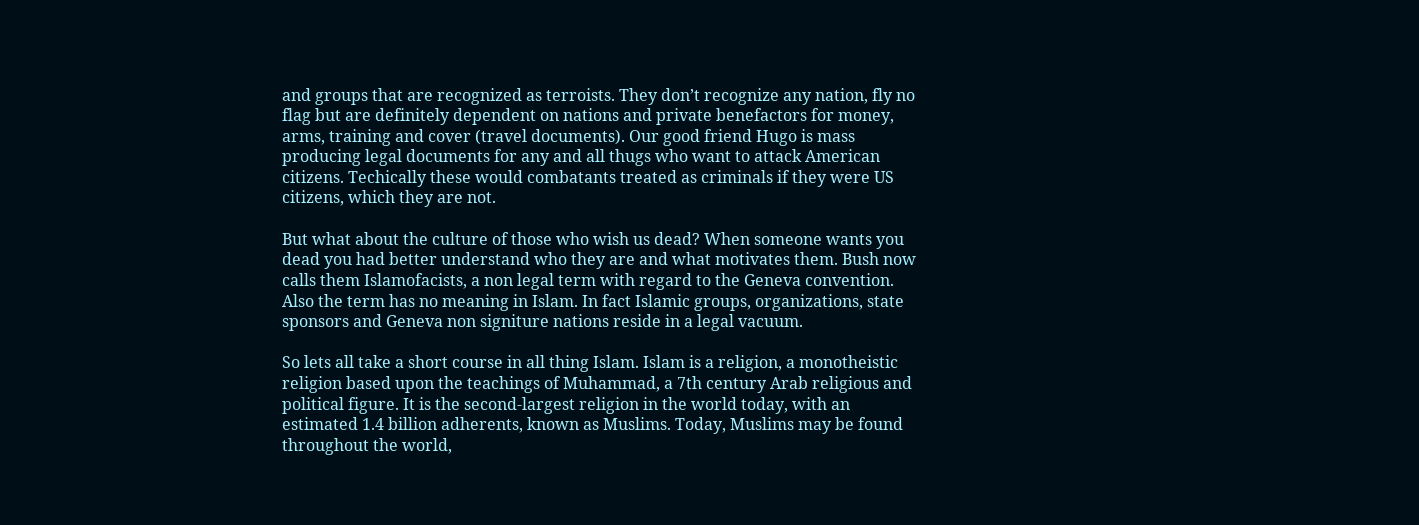and groups that are recognized as terroists. They don’t recognize any nation, fly no flag but are definitely dependent on nations and private benefactors for money, arms, training and cover (travel documents). Our good friend Hugo is mass producing legal documents for any and all thugs who want to attack American citizens. Techically these would combatants treated as criminals if they were US citizens, which they are not.

But what about the culture of those who wish us dead? When someone wants you dead you had better understand who they are and what motivates them. Bush now calls them Islamofacists, a non legal term with regard to the Geneva convention. Also the term has no meaning in Islam. In fact Islamic groups, organizations, state sponsors and Geneva non signiture nations reside in a legal vacuum.

So lets all take a short course in all thing Islam. Islam is a religion, a monotheistic religion based upon the teachings of Muhammad, a 7th century Arab religious and political figure. It is the second-largest religion in the world today, with an estimated 1.4 billion adherents, known as Muslims. Today, Muslims may be found throughout the world,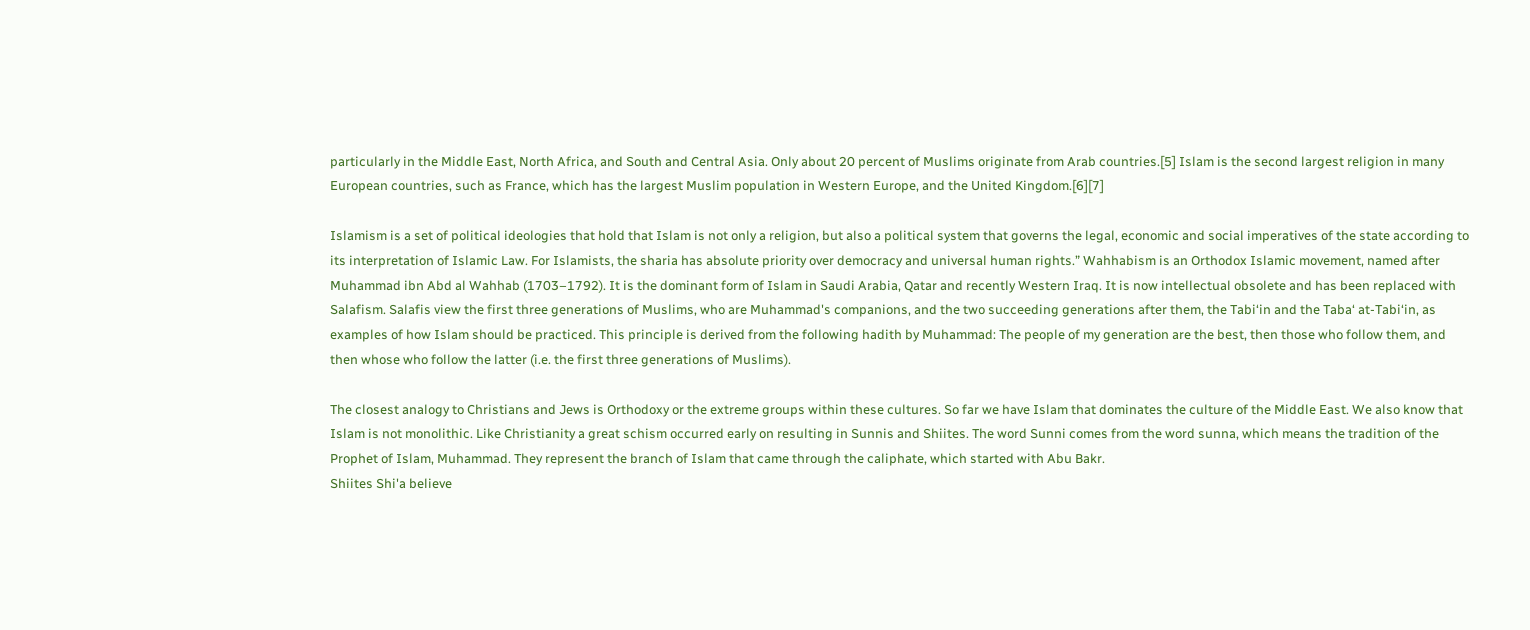particularly in the Middle East, North Africa, and South and Central Asia. Only about 20 percent of Muslims originate from Arab countries.[5] Islam is the second largest religion in many European countries, such as France, which has the largest Muslim population in Western Europe, and the United Kingdom.[6][7]

Islamism is a set of political ideologies that hold that Islam is not only a religion, but also a political system that governs the legal, economic and social imperatives of the state according to its interpretation of Islamic Law. For Islamists, the sharia has absolute priority over democracy and universal human rights.” Wahhabism is an Orthodox Islamic movement, named after Muhammad ibn Abd al Wahhab (1703–1792). It is the dominant form of Islam in Saudi Arabia, Qatar and recently Western Iraq. It is now intellectual obsolete and has been replaced with Salafism. Salafis view the first three generations of Muslims, who are Muhammad's companions, and the two succeeding generations after them, the Tabi‘in and the Taba‘ at-Tabi‘in, as examples of how Islam should be practiced. This principle is derived from the following hadith by Muhammad: The people of my generation are the best, then those who follow them, and then whose who follow the latter (i.e. the first three generations of Muslims).

The closest analogy to Christians and Jews is Orthodoxy or the extreme groups within these cultures. So far we have Islam that dominates the culture of the Middle East. We also know that Islam is not monolithic. Like Christianity a great schism occurred early on resulting in Sunnis and Shiites. The word Sunni comes from the word sunna, which means the tradition of the Prophet of Islam, Muhammad. They represent the branch of Islam that came through the caliphate, which started with Abu Bakr.
Shiites Shi'a believe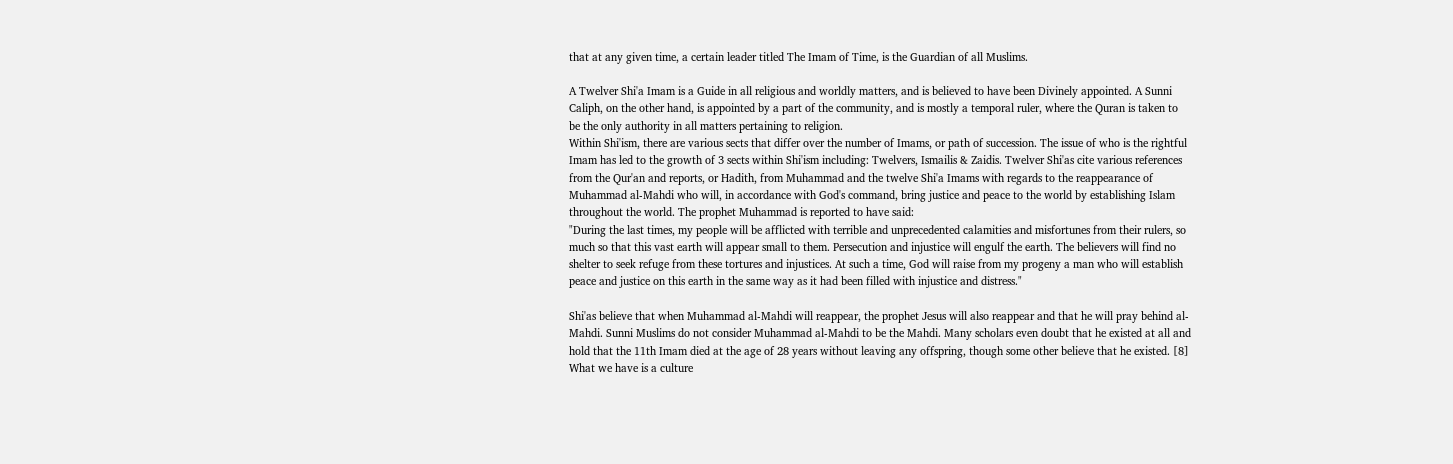that at any given time, a certain leader titled The Imam of Time, is the Guardian of all Muslims.

A Twelver Shi'a Imam is a Guide in all religious and worldly matters, and is believed to have been Divinely appointed. A Sunni Caliph, on the other hand, is appointed by a part of the community, and is mostly a temporal ruler, where the Quran is taken to be the only authority in all matters pertaining to religion.
Within Shi'ism, there are various sects that differ over the number of Imams, or path of succession. The issue of who is the rightful Imam has led to the growth of 3 sects within Shi'ism including: Twelvers, Ismailis & Zaidis. Twelver Shi'as cite various references from the Qur'an and reports, or Hadith, from Muhammad and the twelve Shi'a Imams with regards to the reappearance of Muhammad al-Mahdi who will, in accordance with God's command, bring justice and peace to the world by establishing Islam throughout the world. The prophet Muhammad is reported to have said:
"During the last times, my people will be afflicted with terrible and unprecedented calamities and misfortunes from their rulers, so much so that this vast earth will appear small to them. Persecution and injustice will engulf the earth. The believers will find no shelter to seek refuge from these tortures and injustices. At such a time, God will raise from my progeny a man who will establish peace and justice on this earth in the same way as it had been filled with injustice and distress."

Shi'as believe that when Muhammad al-Mahdi will reappear, the prophet Jesus will also reappear and that he will pray behind al-Mahdi. Sunni Muslims do not consider Muhammad al-Mahdi to be the Mahdi. Many scholars even doubt that he existed at all and hold that the 11th Imam died at the age of 28 years without leaving any offspring, though some other believe that he existed. [8]
What we have is a culture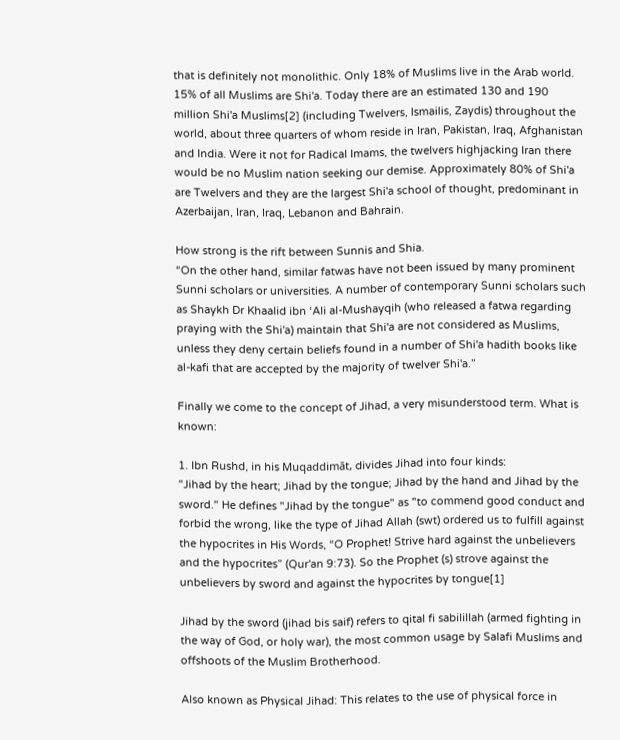that is definitely not monolithic. Only 18% of Muslims live in the Arab world. 15% of all Muslims are Shi'a. Today there are an estimated 130 and 190 million Shi'a Muslims[2] (including Twelvers, Ismailis, Zaydis) throughout the world, about three quarters of whom reside in Iran, Pakistan, Iraq, Afghanistan and India. Were it not for Radical Imams, the twelvers highjacking Iran there would be no Muslim nation seeking our demise. Approximately 80% of Shi'a are Twelvers and they are the largest Shi'a school of thought, predominant in Azerbaijan, Iran, Iraq, Lebanon and Bahrain.

How strong is the rift between Sunnis and Shia.
“On the other hand, similar fatwas have not been issued by many prominent Sunni scholars or universities. A number of contemporary Sunni scholars such as Shaykh Dr Khaalid ibn ‘Ali al-Mushayqih (who released a fatwa regarding praying with the Shi'a) maintain that Shi'a are not considered as Muslims, unless they deny certain beliefs found in a number of Shi'a hadith books like al-kafi that are accepted by the majority of twelver Shi'a.”

Finally we come to the concept of Jihad, a very misunderstood term. What is known:

1. Ibn Rushd, in his Muqaddimāt, divides Jihad into four kinds:
"Jihad by the heart; Jihad by the tongue; Jihad by the hand and Jihad by the sword." He defines "Jihad by the tongue" as "to commend good conduct and forbid the wrong, like the type of Jihad Allah (swt) ordered us to fulfill against the hypocrites in His Words, “O Prophet! Strive hard against the unbelievers and the hypocrites” (Qur'an 9:73). So the Prophet (s) strove against the unbelievers by sword and against the hypocrites by tongue[1]

Jihad by the sword (jihad bis saif) refers to qital fi sabilillah (armed fighting in the way of God, or holy war), the most common usage by Salafi Muslims and offshoots of the Muslim Brotherhood.

Also known as Physical Jihad: This relates to the use of physical force in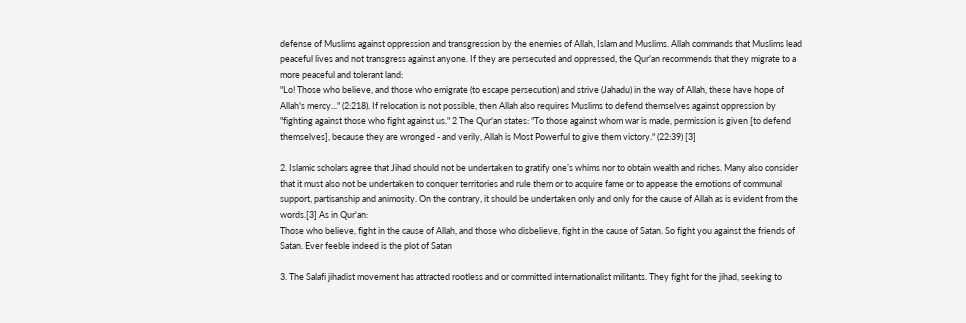defense of Muslims against oppression and transgression by the enemies of Allah, Islam and Muslims. Allah commands that Muslims lead peaceful lives and not transgress against anyone. If they are persecuted and oppressed, the Qur'an recommends that they migrate to a more peaceful and tolerant land:
"Lo! Those who believe, and those who emigrate (to escape persecution) and strive (Jahadu) in the way of Allah, these have hope of Allah's mercy..." (2:218). If relocation is not possible, then Allah also requires Muslims to defend themselves against oppression by "fighting against those who fight against us." 2 The Qur'an states: "To those against whom war is made, permission is given [to defend themselves], because they are wronged - and verily, Allah is Most Powerful to give them victory." (22:39) [3]

2. Islamic scholars agree that Jihad should not be undertaken to gratify one’s whims nor to obtain wealth and riches. Many also consider that it must also not be undertaken to conquer territories and rule them or to acquire fame or to appease the emotions of communal support, partisanship and animosity. On the contrary, it should be undertaken only and only for the cause of Allah as is evident from the words.[3] As in Qur'an:
Those who believe, fight in the cause of Allah, and those who disbelieve, fight in the cause of Satan. So fight you against the friends of Satan. Ever feeble indeed is the plot of Satan

3. The Salafi jihadist movement has attracted rootless and or committed internationalist militants. They fight for the jihad, seeking to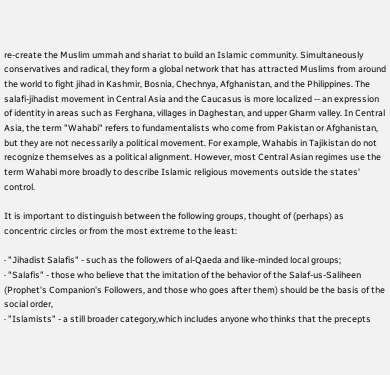re-create the Muslim ummah and shariat to build an Islamic community. Simultaneously conservatives and radical, they form a global network that has attracted Muslims from around the world to fight jihad in Kashmir, Bosnia, Chechnya, Afghanistan, and the Philippines. The salafi-jihadist movement in Central Asia and the Caucasus is more localized -- an expression of identity in areas such as Ferghana, villages in Daghestan, and upper Gharm valley. In Central Asia, the term "Wahabi" refers to fundamentalists who come from Pakistan or Afghanistan, but they are not necessarily a political movement. For example, Wahabis in Tajikistan do not recognize themselves as a political alignment. However, most Central Asian regimes use the term Wahabi more broadly to describe Islamic religious movements outside the states' control.

It is important to distinguish between the following groups, thought of (perhaps) as concentric circles or from the most extreme to the least:

· "Jihadist Salafis" - such as the followers of al-Qaeda and like-minded local groups;
· "Salafis" - those who believe that the imitation of the behavior of the Salaf-us-Saliheen (Prophet's Companion's Followers, and those who goes after them) should be the basis of the social order,
· "Islamists" - a still broader category,which includes anyone who thinks that the precepts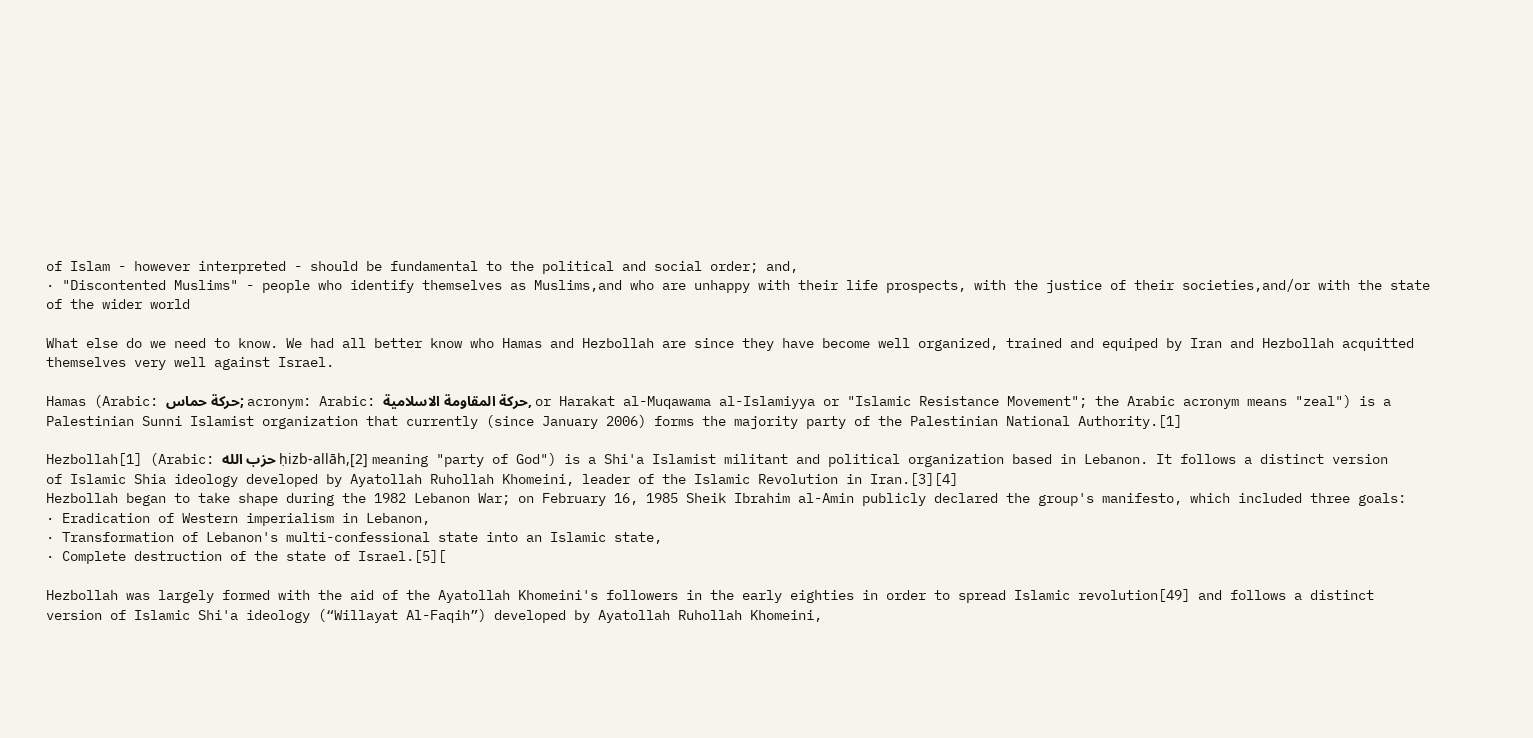of Islam - however interpreted - should be fundamental to the political and social order; and,
· "Discontented Muslims" - people who identify themselves as Muslims,and who are unhappy with their life prospects, with the justice of their societies,and/or with the state of the wider world

What else do we need to know. We had all better know who Hamas and Hezbollah are since they have become well organized, trained and equiped by Iran and Hezbollah acquitted themselves very well against Israel.

Hamas (Arabic: حركة حماس; acronym: Arabic: حركة المقاومة الاسلامية, or Harakat al-Muqawama al-Islamiyya or "Islamic Resistance Movement"; the Arabic acronym means "zeal") is a Palestinian Sunni Islamist organization that currently (since January 2006) forms the majority party of the Palestinian National Authority.[1]

Hezbollah[1] (Arabic: حزب الله ḥizb-allāh,[2] meaning "party of God") is a Shi'a Islamist militant and political organization based in Lebanon. It follows a distinct version of Islamic Shia ideology developed by Ayatollah Ruhollah Khomeini, leader of the Islamic Revolution in Iran.[3][4]
Hezbollah began to take shape during the 1982 Lebanon War; on February 16, 1985 Sheik Ibrahim al-Amin publicly declared the group's manifesto, which included three goals:
· Eradication of Western imperialism in Lebanon,
· Transformation of Lebanon's multi-confessional state into an Islamic state,
· Complete destruction of the state of Israel.[5][

Hezbollah was largely formed with the aid of the Ayatollah Khomeini's followers in the early eighties in order to spread Islamic revolution[49] and follows a distinct version of Islamic Shi'a ideology (“Willayat Al-Faqih”) developed by Ayatollah Ruhollah Khomeini,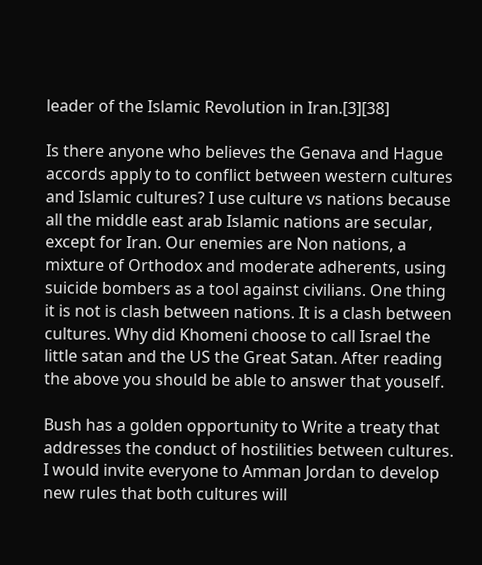leader of the Islamic Revolution in Iran.[3][38]

Is there anyone who believes the Genava and Hague accords apply to to conflict between western cultures and Islamic cultures? I use culture vs nations because all the middle east arab Islamic nations are secular, except for Iran. Our enemies are Non nations, a mixture of Orthodox and moderate adherents, using suicide bombers as a tool against civilians. One thing it is not is clash between nations. It is a clash between cultures. Why did Khomeni choose to call Israel the little satan and the US the Great Satan. After reading the above you should be able to answer that youself.

Bush has a golden opportunity to Write a treaty that addresses the conduct of hostilities between cultures. I would invite everyone to Amman Jordan to develop new rules that both cultures will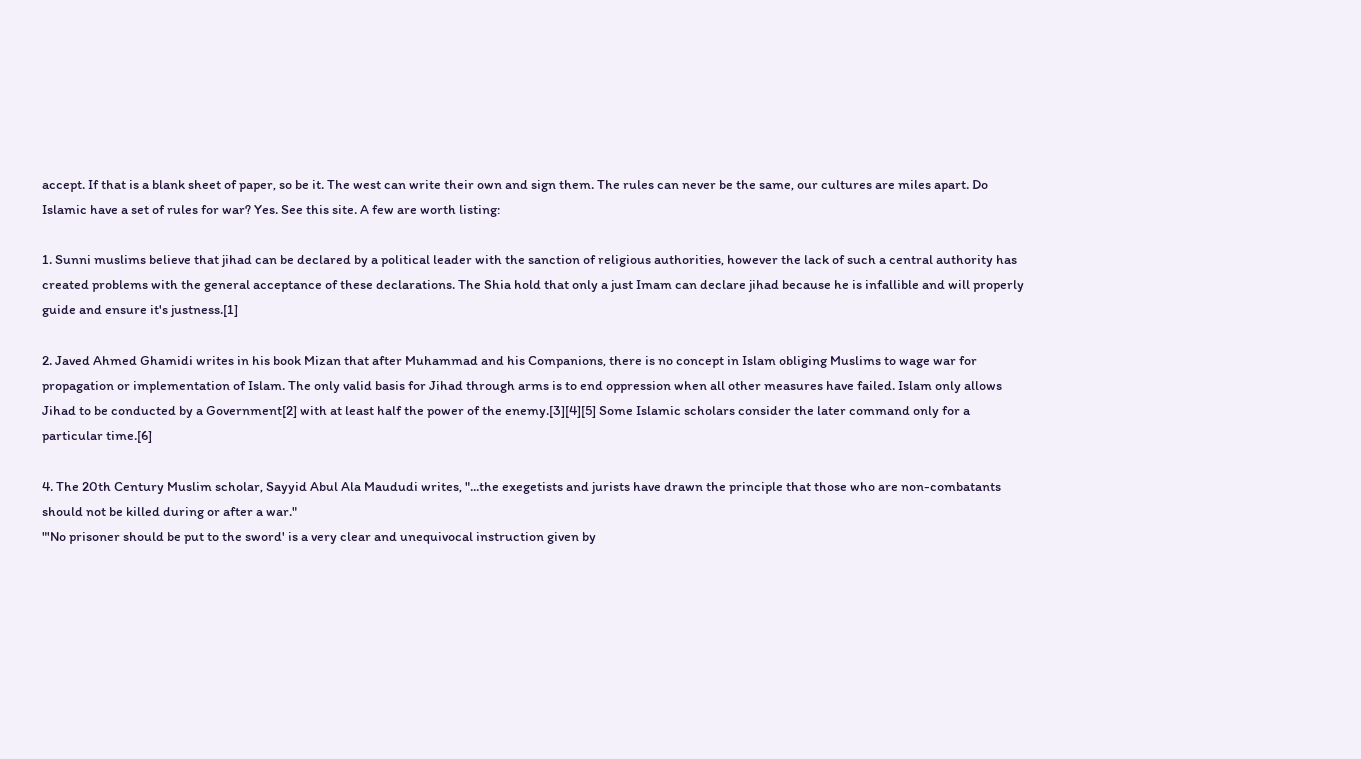accept. If that is a blank sheet of paper, so be it. The west can write their own and sign them. The rules can never be the same, our cultures are miles apart. Do Islamic have a set of rules for war? Yes. See this site. A few are worth listing:

1. Sunni muslims believe that jihad can be declared by a political leader with the sanction of religious authorities, however the lack of such a central authority has created problems with the general acceptance of these declarations. The Shia hold that only a just Imam can declare jihad because he is infallible and will properly guide and ensure it's justness.[1]

2. Javed Ahmed Ghamidi writes in his book Mizan that after Muhammad and his Companions, there is no concept in Islam obliging Muslims to wage war for propagation or implementation of Islam. The only valid basis for Jihad through arms is to end oppression when all other measures have failed. Islam only allows Jihad to be conducted by a Government[2] with at least half the power of the enemy.[3][4][5] Some Islamic scholars consider the later command only for a particular time.[6]

4. The 20th Century Muslim scholar, Sayyid Abul Ala Maududi writes, "...the exegetists and jurists have drawn the principle that those who are non-combatants should not be killed during or after a war."
"'No prisoner should be put to the sword' is a very clear and unequivocal instruction given by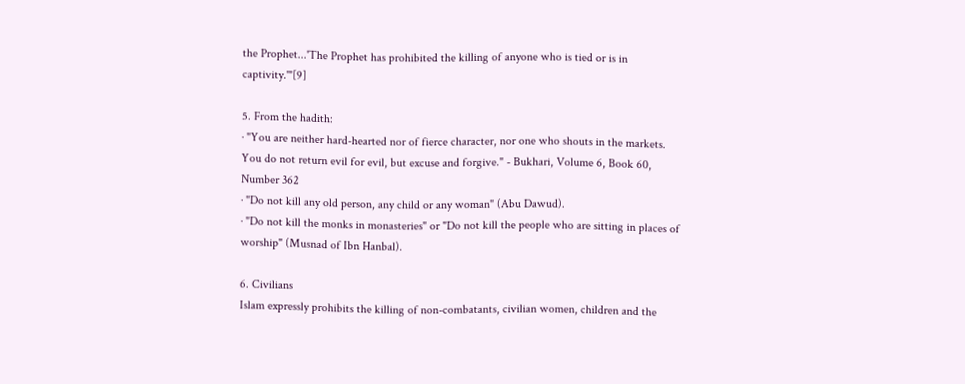the Prophet...'The Prophet has prohibited the killing of anyone who is tied or is in captivity.'"[9]

5. From the hadith:
· "You are neither hard-hearted nor of fierce character, nor one who shouts in the markets. You do not return evil for evil, but excuse and forgive." - Bukhari, Volume 6, Book 60, Number 362
· "Do not kill any old person, any child or any woman" (Abu Dawud).
· "Do not kill the monks in monasteries" or "Do not kill the people who are sitting in places of worship" (Musnad of Ibn Hanbal).

6. Civilians
Islam expressly prohibits the killing of non-combatants, civilian women, children and the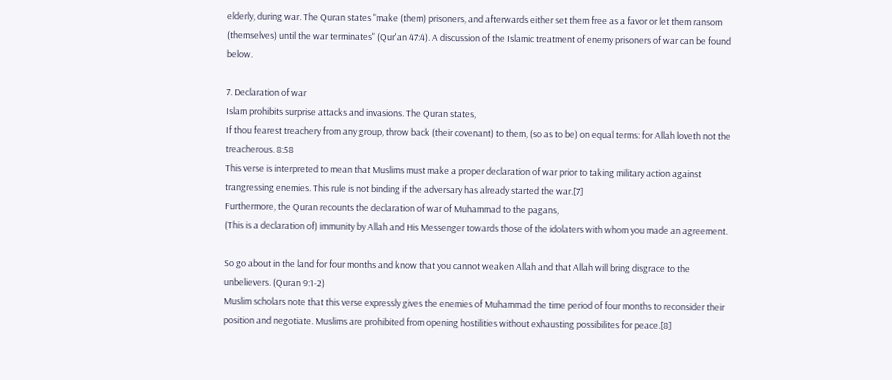elderly, during war. The Quran states "make (them) prisoners, and afterwards either set them free as a favor or let them ransom (themselves) until the war terminates" (Qur'an 47:4). A discussion of the Islamic treatment of enemy prisoners of war can be found below.

7. Declaration of war
Islam prohibits surprise attacks and invasions. The Quran states,
If thou fearest treachery from any group, throw back (their covenant) to them, (so as to be) on equal terms: for Allah loveth not the treacherous. 8:58
This verse is interpreted to mean that Muslims must make a proper declaration of war prior to taking military action against trangressing enemies. This rule is not binding if the adversary has already started the war.[7]
Furthermore, the Quran recounts the declaration of war of Muhammad to the pagans,
(This is a declaration of) immunity by Allah and His Messenger towards those of the idolaters with whom you made an agreement.

So go about in the land for four months and know that you cannot weaken Allah and that Allah will bring disgrace to the unbelievers. (Quran 9:1-2)
Muslim scholars note that this verse expressly gives the enemies of Muhammad the time period of four months to reconsider their position and negotiate. Muslims are prohibited from opening hostilities without exhausting possibilites for peace.[8]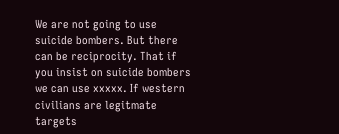We are not going to use suicide bombers. But there can be reciprocity. That if you insist on suicide bombers we can use xxxxx. If western civilians are legitmate targets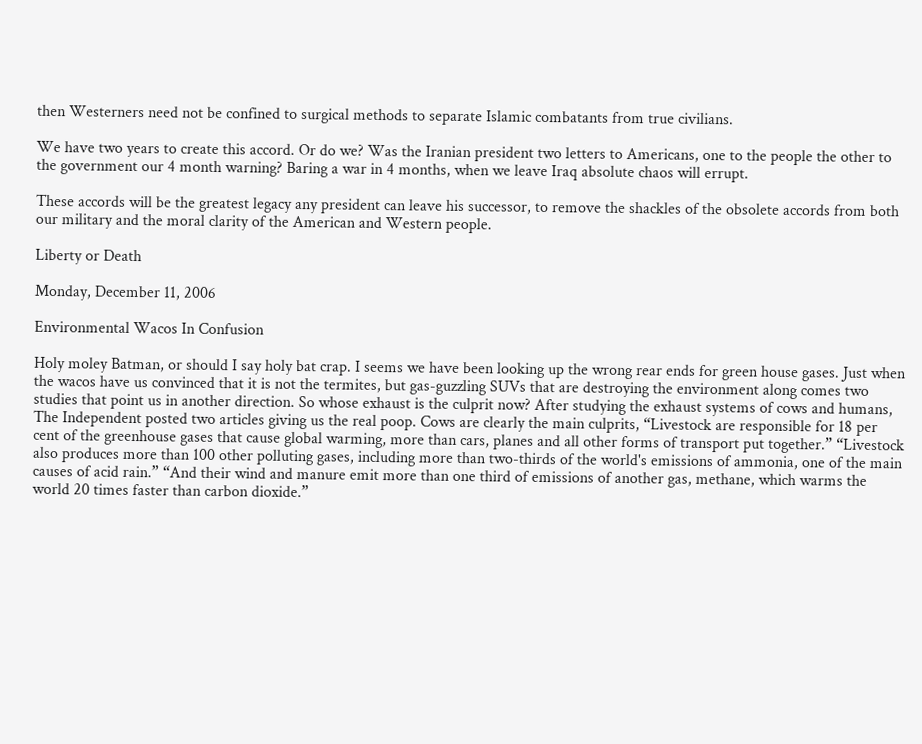then Westerners need not be confined to surgical methods to separate Islamic combatants from true civilians.

We have two years to create this accord. Or do we? Was the Iranian president two letters to Americans, one to the people the other to the government our 4 month warning? Baring a war in 4 months, when we leave Iraq absolute chaos will errupt.

These accords will be the greatest legacy any president can leave his successor, to remove the shackles of the obsolete accords from both our military and the moral clarity of the American and Western people.

Liberty or Death

Monday, December 11, 2006

Environmental Wacos In Confusion

Holy moley Batman, or should I say holy bat crap. I seems we have been looking up the wrong rear ends for green house gases. Just when the wacos have us convinced that it is not the termites, but gas-guzzling SUVs that are destroying the environment along comes two studies that point us in another direction. So whose exhaust is the culprit now? After studying the exhaust systems of cows and humans, The Independent posted two articles giving us the real poop. Cows are clearly the main culprits, “Livestock are responsible for 18 per cent of the greenhouse gases that cause global warming, more than cars, planes and all other forms of transport put together.” “Livestock also produces more than 100 other polluting gases, including more than two-thirds of the world's emissions of ammonia, one of the main causes of acid rain.” “And their wind and manure emit more than one third of emissions of another gas, methane, which warms the world 20 times faster than carbon dioxide.”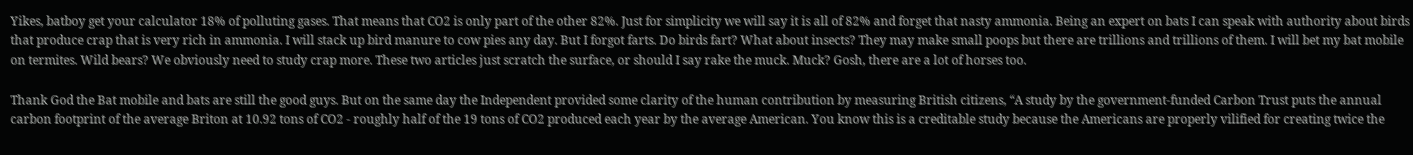Yikes, batboy get your calculator 18% of polluting gases. That means that CO2 is only part of the other 82%. Just for simplicity we will say it is all of 82% and forget that nasty ammonia. Being an expert on bats I can speak with authority about birds that produce crap that is very rich in ammonia. I will stack up bird manure to cow pies any day. But I forgot farts. Do birds fart? What about insects? They may make small poops but there are trillions and trillions of them. I will bet my bat mobile on termites. Wild bears? We obviously need to study crap more. These two articles just scratch the surface, or should I say rake the muck. Muck? Gosh, there are a lot of horses too.

Thank God the Bat mobile and bats are still the good guys. But on the same day the Independent provided some clarity of the human contribution by measuring British citizens, “A study by the government-funded Carbon Trust puts the annual carbon footprint of the average Briton at 10.92 tons of CO2 - roughly half of the 19 tons of CO2 produced each year by the average American. You know this is a creditable study because the Americans are properly vilified for creating twice the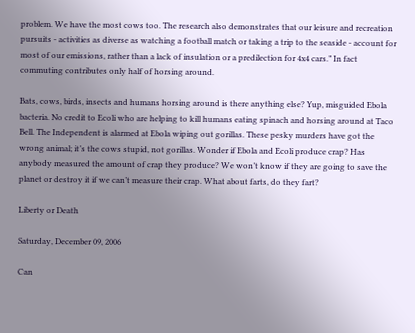problem. We have the most cows too. The research also demonstrates that our leisure and recreation pursuits - activities as diverse as watching a football match or taking a trip to the seaside - account for most of our emissions, rather than a lack of insulation or a predilection for 4x4 cars.” In fact commuting contributes only half of horsing around.

Bats, cows, birds, insects and humans horsing around is there anything else? Yup, misguided Ebola bacteria. No credit to Ecoli who are helping to kill humans eating spinach and horsing around at Taco Bell. The Independent is alarmed at Ebola wiping out gorillas. These pesky murders have got the wrong animal; it’s the cows stupid, not gorillas. Wonder if Ebola and Ecoli produce crap? Has anybody measured the amount of crap they produce? We won’t know if they are going to save the planet or destroy it if we can’t measure their crap. What about farts, do they fart?

Liberty or Death

Saturday, December 09, 2006

Can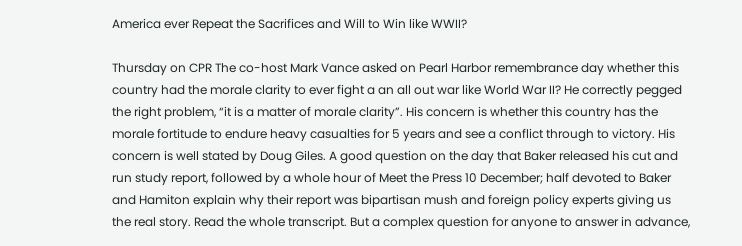America ever Repeat the Sacrifices and Will to Win like WWII?

Thursday on CPR The co-host Mark Vance asked on Pearl Harbor remembrance day whether this country had the morale clarity to ever fight a an all out war like World War II? He correctly pegged the right problem, “it is a matter of morale clarity”. His concern is whether this country has the morale fortitude to endure heavy casualties for 5 years and see a conflict through to victory. His concern is well stated by Doug Giles. A good question on the day that Baker released his cut and run study report, followed by a whole hour of Meet the Press 10 December; half devoted to Baker and Hamiton explain why their report was bipartisan mush and foreign policy experts giving us the real story. Read the whole transcript. But a complex question for anyone to answer in advance,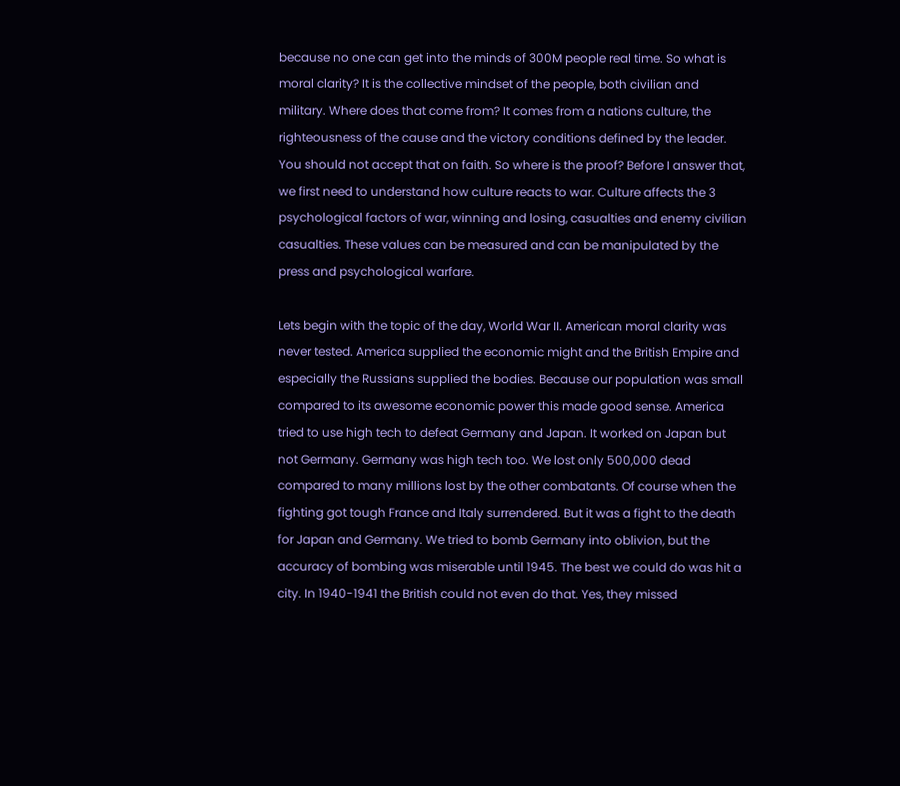because no one can get into the minds of 300M people real time. So what is moral clarity? It is the collective mindset of the people, both civilian and military. Where does that come from? It comes from a nations culture, the righteousness of the cause and the victory conditions defined by the leader. You should not accept that on faith. So where is the proof? Before I answer that, we first need to understand how culture reacts to war. Culture affects the 3 psychological factors of war, winning and losing, casualties and enemy civilian casualties. These values can be measured and can be manipulated by the press and psychological warfare.

Lets begin with the topic of the day, World War II. American moral clarity was never tested. America supplied the economic might and the British Empire and especially the Russians supplied the bodies. Because our population was small compared to its awesome economic power this made good sense. America tried to use high tech to defeat Germany and Japan. It worked on Japan but not Germany. Germany was high tech too. We lost only 500,000 dead compared to many millions lost by the other combatants. Of course when the fighting got tough France and Italy surrendered. But it was a fight to the death for Japan and Germany. We tried to bomb Germany into oblivion, but the accuracy of bombing was miserable until 1945. The best we could do was hit a city. In 1940-1941 the British could not even do that. Yes, they missed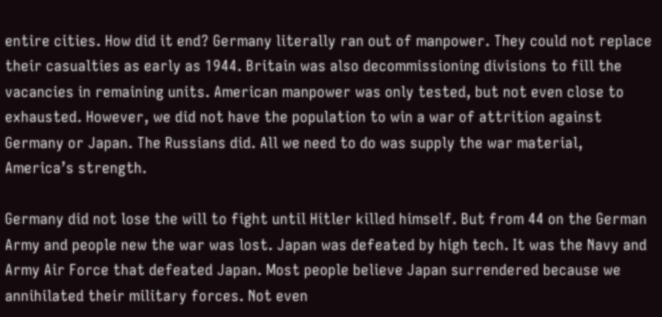entire cities. How did it end? Germany literally ran out of manpower. They could not replace their casualties as early as 1944. Britain was also decommissioning divisions to fill the vacancies in remaining units. American manpower was only tested, but not even close to exhausted. However, we did not have the population to win a war of attrition against Germany or Japan. The Russians did. All we need to do was supply the war material, America’s strength.

Germany did not lose the will to fight until Hitler killed himself. But from 44 on the German Army and people new the war was lost. Japan was defeated by high tech. It was the Navy and Army Air Force that defeated Japan. Most people believe Japan surrendered because we annihilated their military forces. Not even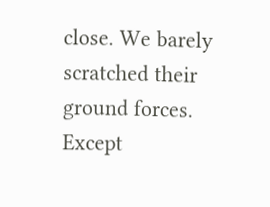close. We barely scratched their ground forces. Except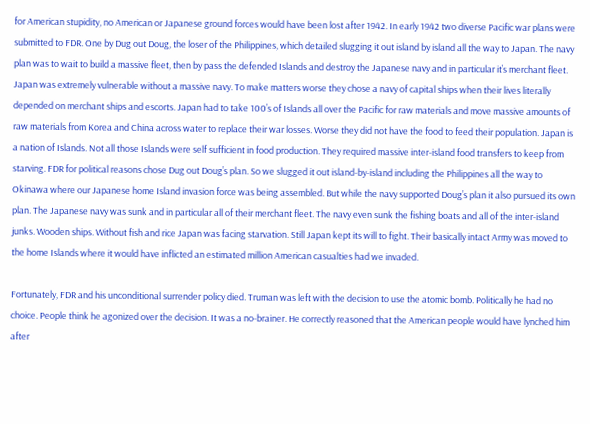for American stupidity, no American or Japanese ground forces would have been lost after 1942. In early 1942 two diverse Pacific war plans were submitted to FDR. One by Dug out Doug, the loser of the Philippines, which detailed slugging it out island by island all the way to Japan. The navy plan was to wait to build a massive fleet, then by pass the defended Islands and destroy the Japanese navy and in particular it’s merchant fleet. Japan was extremely vulnerable without a massive navy. To make matters worse they chose a navy of capital ships when their lives literally depended on merchant ships and escorts. Japan had to take 100’s of Islands all over the Pacific for raw materials and move massive amounts of raw materials from Korea and China across water to replace their war losses. Worse they did not have the food to feed their population. Japan is a nation of Islands. Not all those Islands were self sufficient in food production. They required massive inter-island food transfers to keep from starving. FDR for political reasons chose Dug out Doug’s plan. So we slugged it out island-by-island including the Philippines all the way to Okinawa where our Japanese home Island invasion force was being assembled. But while the navy supported Doug’s plan it also pursued its own plan. The Japanese navy was sunk and in particular all of their merchant fleet. The navy even sunk the fishing boats and all of the inter-island junks. Wooden ships. Without fish and rice Japan was facing starvation. Still Japan kept its will to fight. Their basically intact Army was moved to the home Islands where it would have inflicted an estimated million American casualties had we invaded.

Fortunately, FDR and his unconditional surrender policy died. Truman was left with the decision to use the atomic bomb. Politically he had no choice. People think he agonized over the decision. It was a no-brainer. He correctly reasoned that the American people would have lynched him after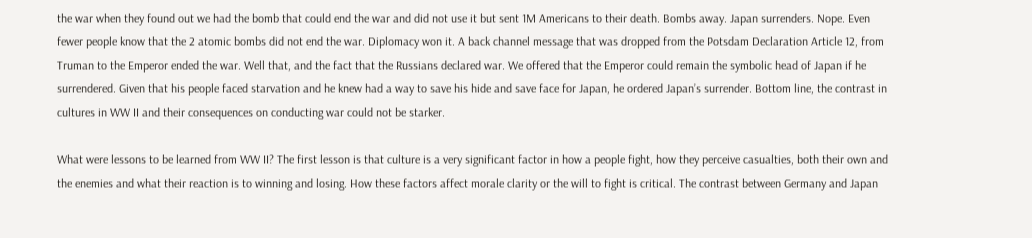the war when they found out we had the bomb that could end the war and did not use it but sent 1M Americans to their death. Bombs away. Japan surrenders. Nope. Even fewer people know that the 2 atomic bombs did not end the war. Diplomacy won it. A back channel message that was dropped from the Potsdam Declaration Article 12, from Truman to the Emperor ended the war. Well that, and the fact that the Russians declared war. We offered that the Emperor could remain the symbolic head of Japan if he surrendered. Given that his people faced starvation and he knew had a way to save his hide and save face for Japan, he ordered Japan’s surrender. Bottom line, the contrast in cultures in WW II and their consequences on conducting war could not be starker.

What were lessons to be learned from WW II? The first lesson is that culture is a very significant factor in how a people fight, how they perceive casualties, both their own and the enemies and what their reaction is to winning and losing. How these factors affect morale clarity or the will to fight is critical. The contrast between Germany and Japan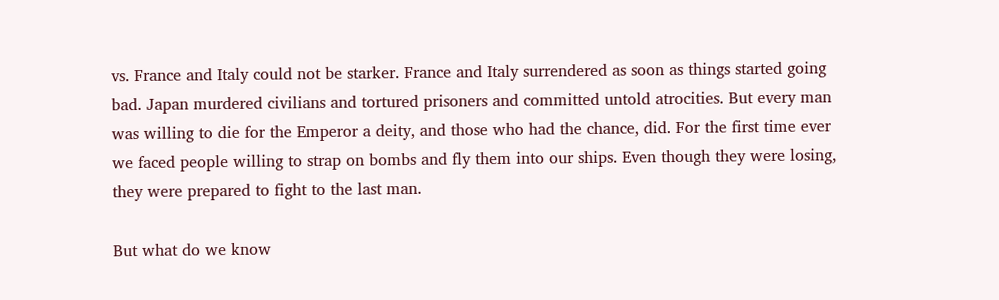vs. France and Italy could not be starker. France and Italy surrendered as soon as things started going bad. Japan murdered civilians and tortured prisoners and committed untold atrocities. But every man was willing to die for the Emperor a deity, and those who had the chance, did. For the first time ever we faced people willing to strap on bombs and fly them into our ships. Even though they were losing, they were prepared to fight to the last man.

But what do we know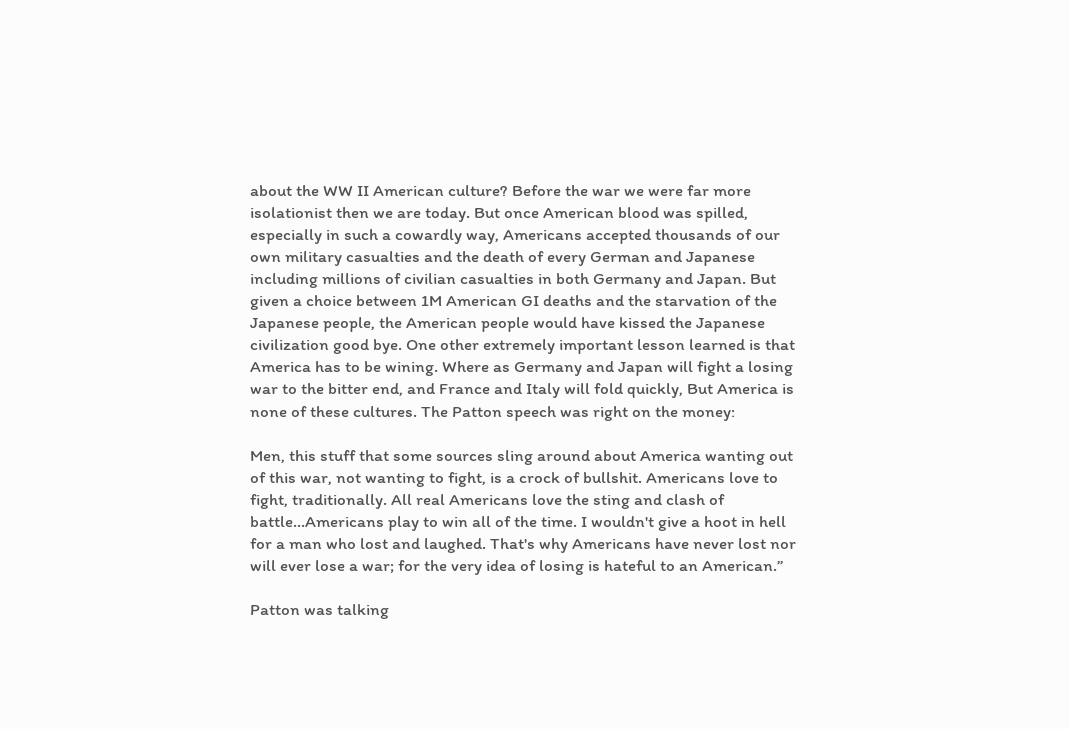about the WW II American culture? Before the war we were far more isolationist then we are today. But once American blood was spilled, especially in such a cowardly way, Americans accepted thousands of our own military casualties and the death of every German and Japanese including millions of civilian casualties in both Germany and Japan. But given a choice between 1M American GI deaths and the starvation of the Japanese people, the American people would have kissed the Japanese civilization good bye. One other extremely important lesson learned is that America has to be wining. Where as Germany and Japan will fight a losing war to the bitter end, and France and Italy will fold quickly, But America is none of these cultures. The Patton speech was right on the money:

Men, this stuff that some sources sling around about America wanting out of this war, not wanting to fight, is a crock of bullshit. Americans love to fight, traditionally. All real Americans love the sting and clash of battle...Americans play to win all of the time. I wouldn't give a hoot in hell for a man who lost and laughed. That's why Americans have never lost nor will ever lose a war; for the very idea of losing is hateful to an American.”

Patton was talking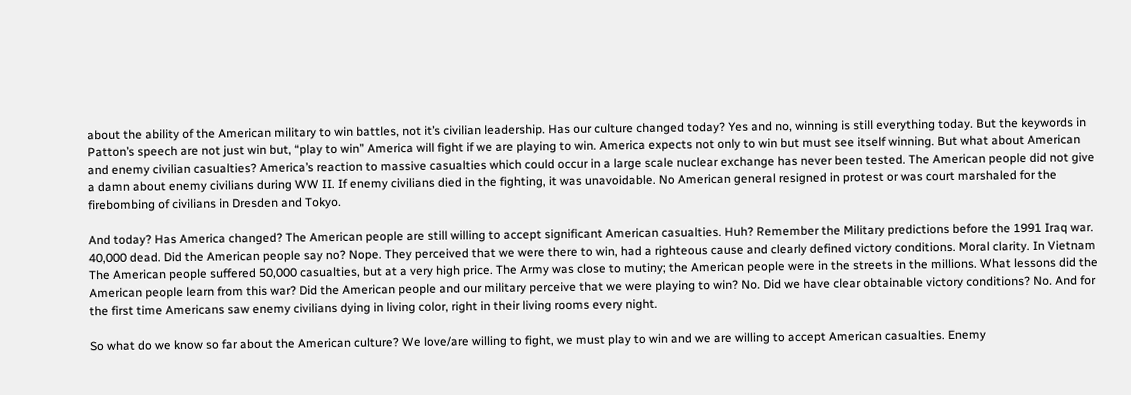about the ability of the American military to win battles, not it’s civilian leadership. Has our culture changed today? Yes and no, winning is still everything today. But the keywords in Patton’s speech are not just win but, “play to win” America will fight if we are playing to win. America expects not only to win but must see itself winning. But what about American and enemy civilian casualties? America’s reaction to massive casualties which could occur in a large scale nuclear exchange has never been tested. The American people did not give a damn about enemy civilians during WW II. If enemy civilians died in the fighting, it was unavoidable. No American general resigned in protest or was court marshaled for the firebombing of civilians in Dresden and Tokyo.

And today? Has America changed? The American people are still willing to accept significant American casualties. Huh? Remember the Military predictions before the 1991 Iraq war. 40,000 dead. Did the American people say no? Nope. They perceived that we were there to win, had a righteous cause and clearly defined victory conditions. Moral clarity. In Vietnam The American people suffered 50,000 casualties, but at a very high price. The Army was close to mutiny; the American people were in the streets in the millions. What lessons did the American people learn from this war? Did the American people and our military perceive that we were playing to win? No. Did we have clear obtainable victory conditions? No. And for the first time Americans saw enemy civilians dying in living color, right in their living rooms every night.

So what do we know so far about the American culture? We love/are willing to fight, we must play to win and we are willing to accept American casualties. Enemy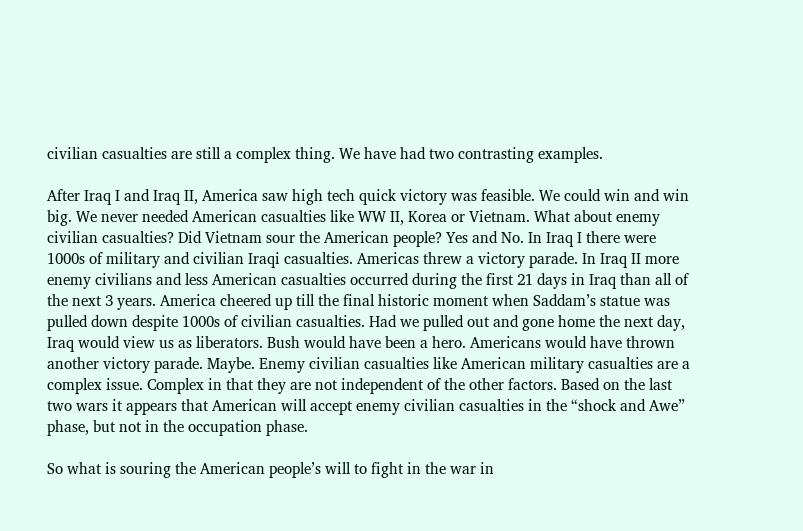civilian casualties are still a complex thing. We have had two contrasting examples.

After Iraq I and Iraq II, America saw high tech quick victory was feasible. We could win and win big. We never needed American casualties like WW II, Korea or Vietnam. What about enemy civilian casualties? Did Vietnam sour the American people? Yes and No. In Iraq I there were 1000s of military and civilian Iraqi casualties. Americas threw a victory parade. In Iraq II more enemy civilians and less American casualties occurred during the first 21 days in Iraq than all of the next 3 years. America cheered up till the final historic moment when Saddam’s statue was pulled down despite 1000s of civilian casualties. Had we pulled out and gone home the next day, Iraq would view us as liberators. Bush would have been a hero. Americans would have thrown another victory parade. Maybe. Enemy civilian casualties like American military casualties are a complex issue. Complex in that they are not independent of the other factors. Based on the last two wars it appears that American will accept enemy civilian casualties in the “shock and Awe” phase, but not in the occupation phase.

So what is souring the American people’s will to fight in the war in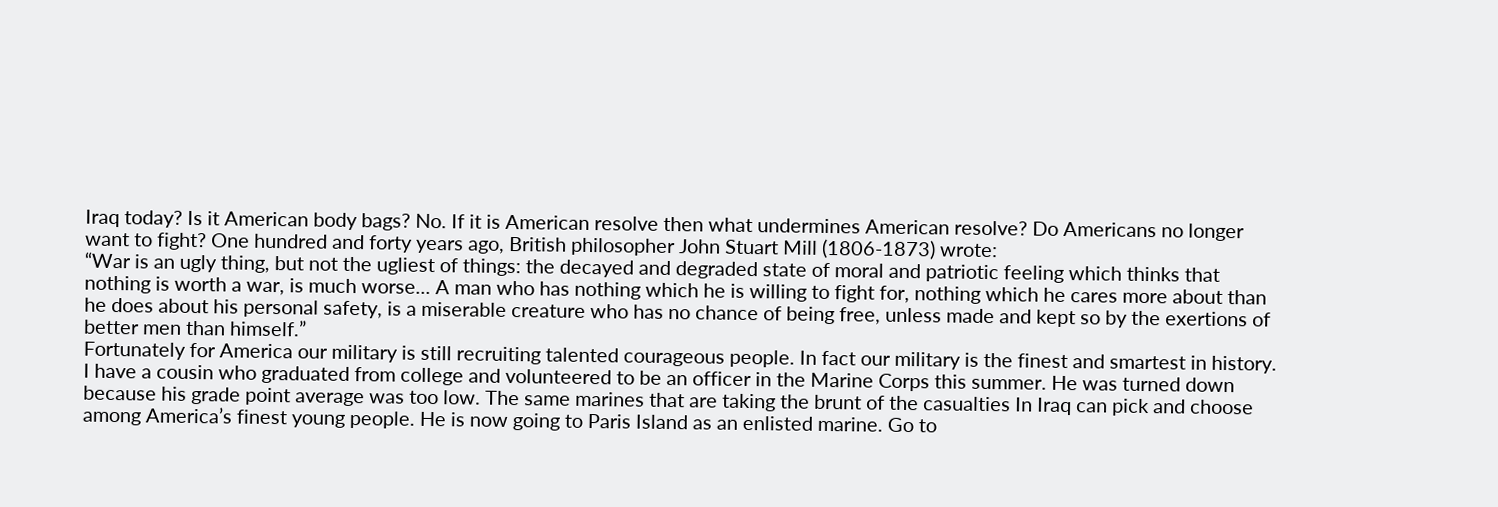Iraq today? Is it American body bags? No. If it is American resolve then what undermines American resolve? Do Americans no longer want to fight? One hundred and forty years ago, British philosopher John Stuart Mill (1806-1873) wrote:
“War is an ugly thing, but not the ugliest of things: the decayed and degraded state of moral and patriotic feeling which thinks that nothing is worth a war, is much worse... A man who has nothing which he is willing to fight for, nothing which he cares more about than he does about his personal safety, is a miserable creature who has no chance of being free, unless made and kept so by the exertions of better men than himself.”
Fortunately for America our military is still recruiting talented courageous people. In fact our military is the finest and smartest in history. I have a cousin who graduated from college and volunteered to be an officer in the Marine Corps this summer. He was turned down because his grade point average was too low. The same marines that are taking the brunt of the casualties In Iraq can pick and choose among America’s finest young people. He is now going to Paris Island as an enlisted marine. Go to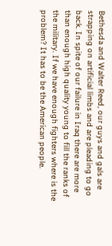Bethesda and Walter Reed, our guys and gals are strapping on artificial limbs and are pleading to go back. In spite of our failure in Iraq there are more than enough high quality young to fill the ranks of the military. If we have enough fighters where is the problem? It has to be the American people.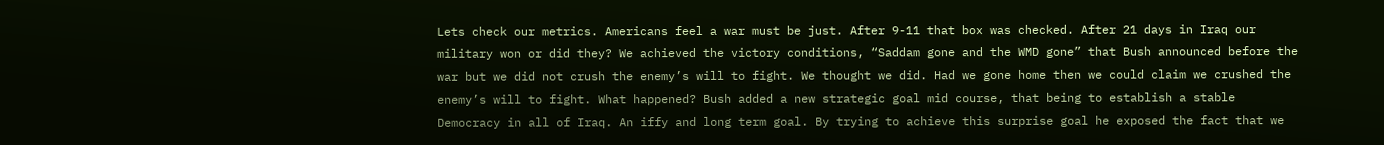Lets check our metrics. Americans feel a war must be just. After 9-11 that box was checked. After 21 days in Iraq our military won or did they? We achieved the victory conditions, “Saddam gone and the WMD gone” that Bush announced before the war but we did not crush the enemy’s will to fight. We thought we did. Had we gone home then we could claim we crushed the enemy’s will to fight. What happened? Bush added a new strategic goal mid course, that being to establish a stable Democracy in all of Iraq. An iffy and long term goal. By trying to achieve this surprise goal he exposed the fact that we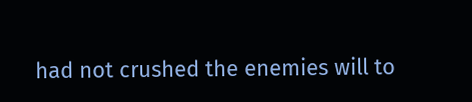had not crushed the enemies will to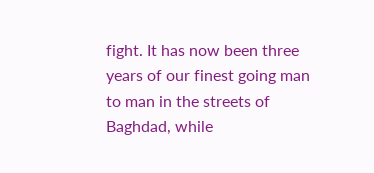fight. It has now been three years of our finest going man to man in the streets of Baghdad, while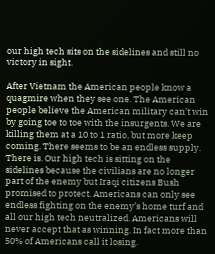our high tech sits on the sidelines and still no victory in sight.

After Vietnam the American people know a quagmire when they see one. The American people believe the American military can’t win by going toe to toe with the insurgents. We are killing them at a 10 to 1 ratio, but more keep coming. There seems to be an endless supply. There is. Our high tech is sitting on the sidelines because the civilians are no longer part of the enemy but Iraqi citizens Bush promised to protect. Americans can only see endless fighting on the enemy’s home turf and all our high tech neutralized. Americans will never accept that as winning. In fact more than 50% of Americans call it losing.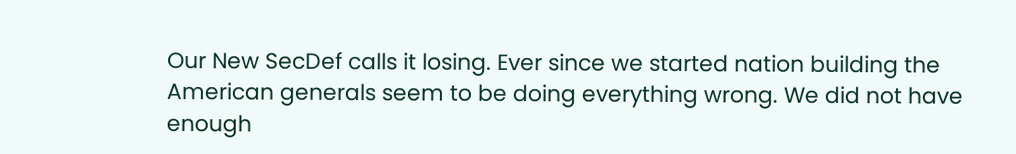Our New SecDef calls it losing. Ever since we started nation building the American generals seem to be doing everything wrong. We did not have enough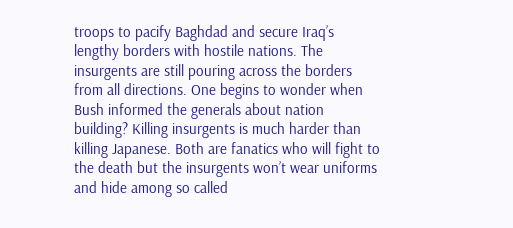troops to pacify Baghdad and secure Iraq’s lengthy borders with hostile nations. The insurgents are still pouring across the borders from all directions. One begins to wonder when Bush informed the generals about nation building? Killing insurgents is much harder than killing Japanese. Both are fanatics who will fight to the death but the insurgents won’t wear uniforms and hide among so called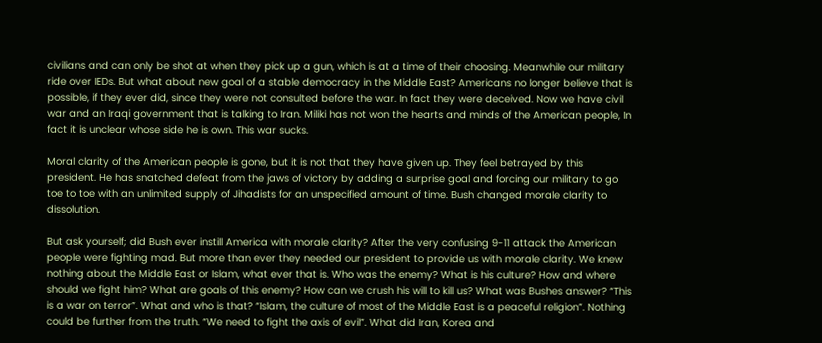civilians and can only be shot at when they pick up a gun, which is at a time of their choosing. Meanwhile our military ride over IEDs. But what about new goal of a stable democracy in the Middle East? Americans no longer believe that is possible, if they ever did, since they were not consulted before the war. In fact they were deceived. Now we have civil war and an Iraqi government that is talking to Iran. Miliki has not won the hearts and minds of the American people, In fact it is unclear whose side he is own. This war sucks.

Moral clarity of the American people is gone, but it is not that they have given up. They feel betrayed by this president. He has snatched defeat from the jaws of victory by adding a surprise goal and forcing our military to go toe to toe with an unlimited supply of Jihadists for an unspecified amount of time. Bush changed morale clarity to dissolution.

But ask yourself; did Bush ever instill America with morale clarity? After the very confusing 9-11 attack the American people were fighting mad. But more than ever they needed our president to provide us with morale clarity. We knew nothing about the Middle East or Islam, what ever that is. Who was the enemy? What is his culture? How and where should we fight him? What are goals of this enemy? How can we crush his will to kill us? What was Bushes answer? “This is a war on terror”. What and who is that? “Islam, the culture of most of the Middle East is a peaceful religion”. Nothing could be further from the truth. “We need to fight the axis of evil”. What did Iran, Korea and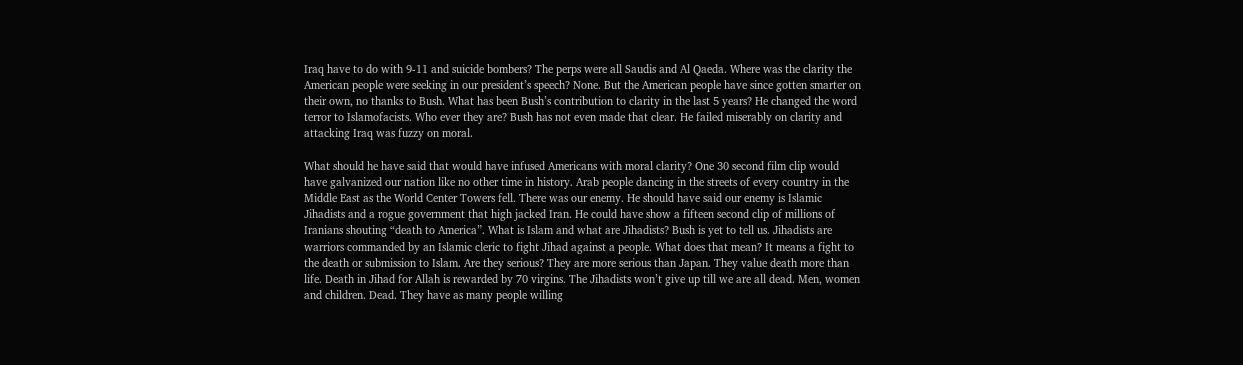Iraq have to do with 9-11 and suicide bombers? The perps were all Saudis and Al Qaeda. Where was the clarity the American people were seeking in our president’s speech? None. But the American people have since gotten smarter on their own, no thanks to Bush. What has been Bush’s contribution to clarity in the last 5 years? He changed the word terror to Islamofacists. Who ever they are? Bush has not even made that clear. He failed miserably on clarity and attacking Iraq was fuzzy on moral.

What should he have said that would have infused Americans with moral clarity? One 30 second film clip would have galvanized our nation like no other time in history. Arab people dancing in the streets of every country in the Middle East as the World Center Towers fell. There was our enemy. He should have said our enemy is Islamic Jihadists and a rogue government that high jacked Iran. He could have show a fifteen second clip of millions of Iranians shouting “death to America”. What is Islam and what are Jihadists? Bush is yet to tell us. Jihadists are warriors commanded by an Islamic cleric to fight Jihad against a people. What does that mean? It means a fight to the death or submission to Islam. Are they serious? They are more serious than Japan. They value death more than life. Death in Jihad for Allah is rewarded by 70 virgins. The Jihadists won’t give up till we are all dead. Men, women and children. Dead. They have as many people willing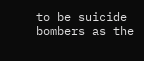to be suicide bombers as the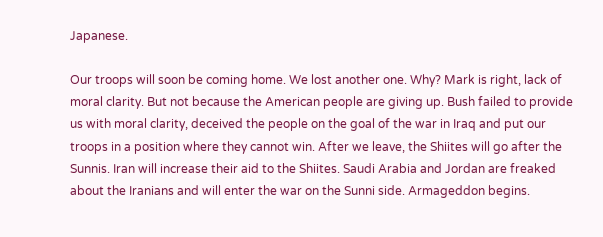Japanese.

Our troops will soon be coming home. We lost another one. Why? Mark is right, lack of moral clarity. But not because the American people are giving up. Bush failed to provide us with moral clarity, deceived the people on the goal of the war in Iraq and put our troops in a position where they cannot win. After we leave, the Shiites will go after the Sunnis. Iran will increase their aid to the Shiites. Saudi Arabia and Jordan are freaked about the Iranians and will enter the war on the Sunni side. Armageddon begins.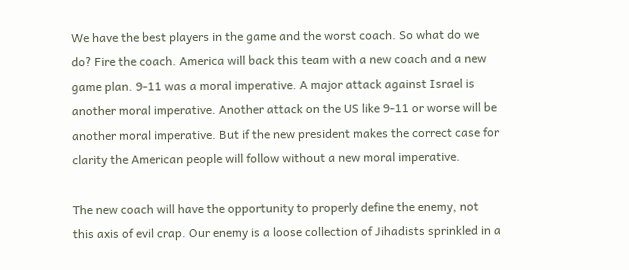We have the best players in the game and the worst coach. So what do we do? Fire the coach. America will back this team with a new coach and a new game plan. 9-11 was a moral imperative. A major attack against Israel is another moral imperative. Another attack on the US like 9-11 or worse will be another moral imperative. But if the new president makes the correct case for clarity the American people will follow without a new moral imperative.

The new coach will have the opportunity to properly define the enemy, not this axis of evil crap. Our enemy is a loose collection of Jihadists sprinkled in a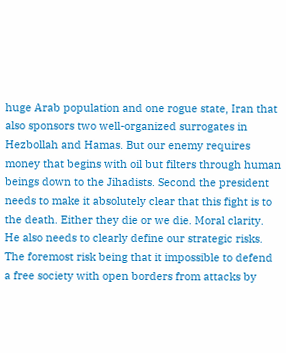huge Arab population and one rogue state, Iran that also sponsors two well-organized surrogates in Hezbollah and Hamas. But our enemy requires money that begins with oil but filters through human beings down to the Jihadists. Second the president needs to make it absolutely clear that this fight is to the death. Either they die or we die. Moral clarity. He also needs to clearly define our strategic risks. The foremost risk being that it impossible to defend a free society with open borders from attacks by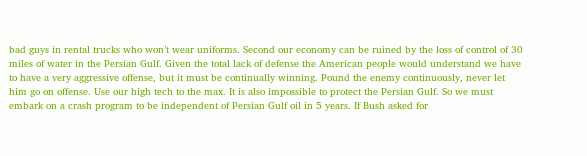bad guys in rental trucks who won’t wear uniforms. Second our economy can be ruined by the loss of control of 30 miles of water in the Persian Gulf. Given the total lack of defense the American people would understand we have to have a very aggressive offense, but it must be continually winning. Pound the enemy continuously, never let him go on offense. Use our high tech to the max. It is also impossible to protect the Persian Gulf. So we must embark on a crash program to be independent of Persian Gulf oil in 5 years. If Bush asked for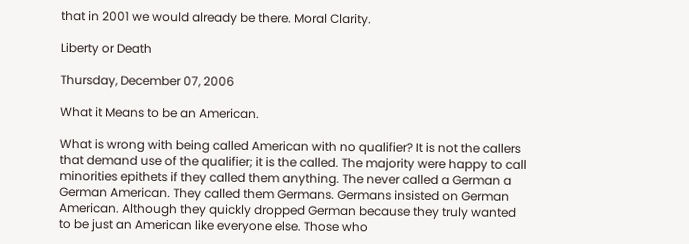that in 2001 we would already be there. Moral Clarity.

Liberty or Death

Thursday, December 07, 2006

What it Means to be an American.

What is wrong with being called American with no qualifier? It is not the callers that demand use of the qualifier; it is the called. The majority were happy to call minorities epithets if they called them anything. The never called a German a German American. They called them Germans. Germans insisted on German American. Although they quickly dropped German because they truly wanted to be just an American like everyone else. Those who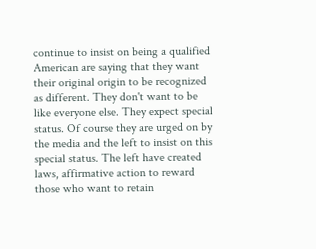continue to insist on being a qualified American are saying that they want their original origin to be recognized as different. They don't want to be like everyone else. They expect special status. Of course they are urged on by the media and the left to insist on this special status. The left have created laws, affirmative action to reward those who want to retain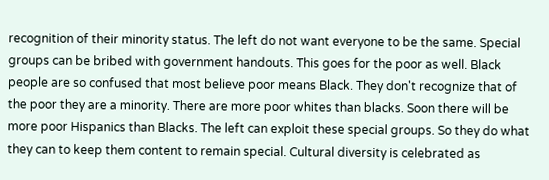recognition of their minority status. The left do not want everyone to be the same. Special groups can be bribed with government handouts. This goes for the poor as well. Black people are so confused that most believe poor means Black. They don't recognize that of the poor they are a minority. There are more poor whites than blacks. Soon there will be more poor Hispanics than Blacks. The left can exploit these special groups. So they do what they can to keep them content to remain special. Cultural diversity is celebrated as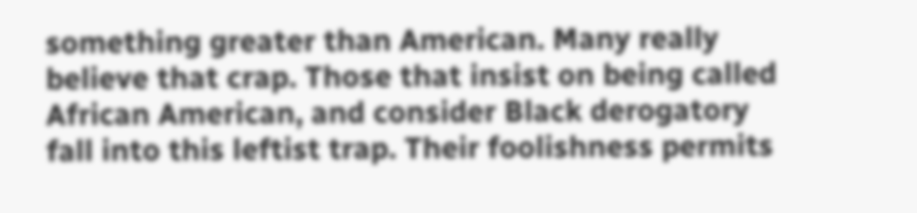something greater than American. Many really believe that crap. Those that insist on being called African American, and consider Black derogatory fall into this leftist trap. Their foolishness permits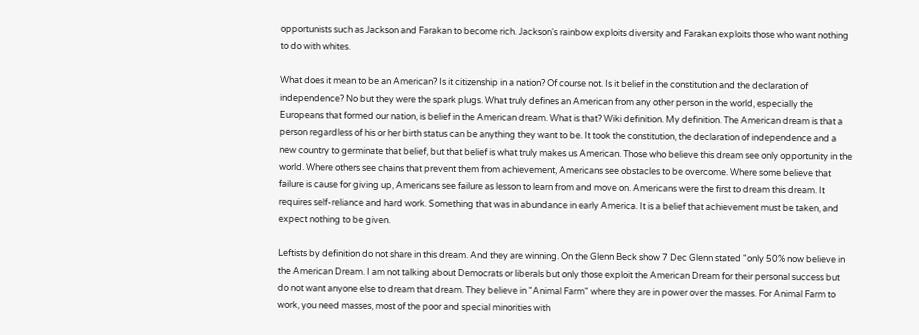opportunists such as Jackson and Farakan to become rich. Jackson's rainbow exploits diversity and Farakan exploits those who want nothing to do with whites.

What does it mean to be an American? Is it citizenship in a nation? Of course not. Is it belief in the constitution and the declaration of independence? No but they were the spark plugs. What truly defines an American from any other person in the world, especially the Europeans that formed our nation, is belief in the American dream. What is that? Wiki definition. My definition. The American dream is that a person regardless of his or her birth status can be anything they want to be. It took the constitution, the declaration of independence and a new country to germinate that belief, but that belief is what truly makes us American. Those who believe this dream see only opportunity in the world. Where others see chains that prevent them from achievement, Americans see obstacles to be overcome. Where some believe that failure is cause for giving up, Americans see failure as lesson to learn from and move on. Americans were the first to dream this dream. It requires self-reliance and hard work. Something that was in abundance in early America. It is a belief that achievement must be taken, and expect nothing to be given.

Leftists by definition do not share in this dream. And they are winning. On the Glenn Beck show 7 Dec Glenn stated "only 50% now believe in the American Dream. I am not talking about Democrats or liberals but only those exploit the American Dream for their personal success but do not want anyone else to dream that dream. They believe in "Animal Farm" where they are in power over the masses. For Animal Farm to work, you need masses, most of the poor and special minorities with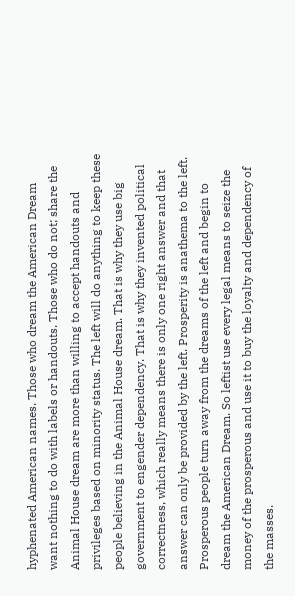hyphenated American names. Those who dream the American Dream want nothing to do with labels or handouts. Those who do not; share the Animal House dream are more than willing to accept handouts and privileges based on minority status. The left will do anything to keep these people believing in the Animal House dream. That is why they use big government to engender dependency. That is why they invented political correctness, which really means there is only one right answer and that answer can only be provided by the left. Prosperity is anathema to the left. Prosperous people turn away from the dreams of the left and begin to dream the American Dream. So leftist use every legal means to seize the money of the prosperous and use it to buy the loyalty and dependency of the masses.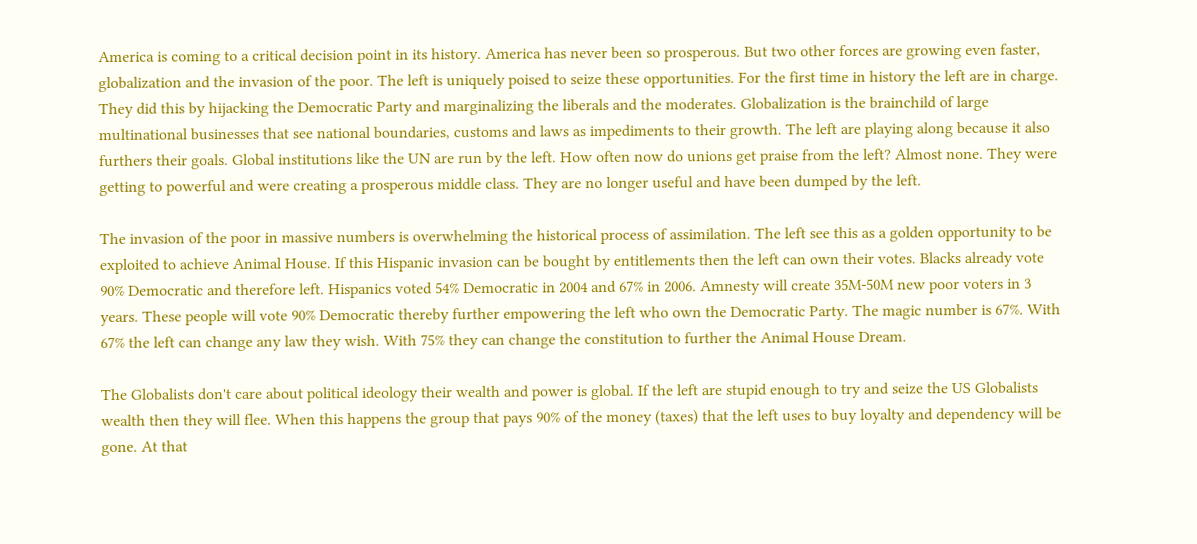America is coming to a critical decision point in its history. America has never been so prosperous. But two other forces are growing even faster, globalization and the invasion of the poor. The left is uniquely poised to seize these opportunities. For the first time in history the left are in charge. They did this by hijacking the Democratic Party and marginalizing the liberals and the moderates. Globalization is the brainchild of large multinational businesses that see national boundaries, customs and laws as impediments to their growth. The left are playing along because it also furthers their goals. Global institutions like the UN are run by the left. How often now do unions get praise from the left? Almost none. They were getting to powerful and were creating a prosperous middle class. They are no longer useful and have been dumped by the left.

The invasion of the poor in massive numbers is overwhelming the historical process of assimilation. The left see this as a golden opportunity to be exploited to achieve Animal House. If this Hispanic invasion can be bought by entitlements then the left can own their votes. Blacks already vote 90% Democratic and therefore left. Hispanics voted 54% Democratic in 2004 and 67% in 2006. Amnesty will create 35M-50M new poor voters in 3 years. These people will vote 90% Democratic thereby further empowering the left who own the Democratic Party. The magic number is 67%. With 67% the left can change any law they wish. With 75% they can change the constitution to further the Animal House Dream.

The Globalists don't care about political ideology their wealth and power is global. If the left are stupid enough to try and seize the US Globalists wealth then they will flee. When this happens the group that pays 90% of the money (taxes) that the left uses to buy loyalty and dependency will be gone. At that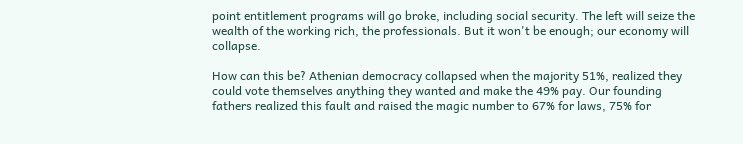point entitlement programs will go broke, including social security. The left will seize the wealth of the working rich, the professionals. But it won't be enough; our economy will collapse.

How can this be? Athenian democracy collapsed when the majority 51%, realized they could vote themselves anything they wanted and make the 49% pay. Our founding fathers realized this fault and raised the magic number to 67% for laws, 75% for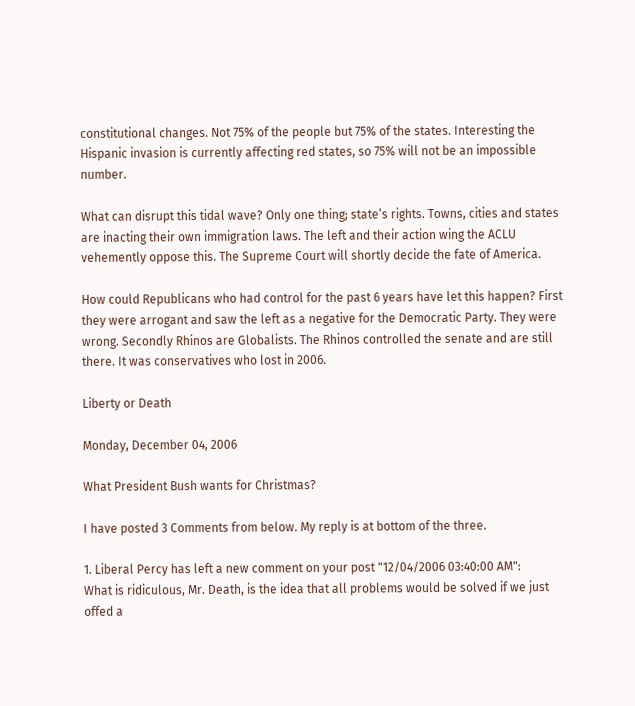constitutional changes. Not 75% of the people but 75% of the states. Interesting the Hispanic invasion is currently affecting red states, so 75% will not be an impossible number.

What can disrupt this tidal wave? Only one thing; state’s rights. Towns, cities and states are inacting their own immigration laws. The left and their action wing the ACLU vehemently oppose this. The Supreme Court will shortly decide the fate of America.

How could Republicans who had control for the past 6 years have let this happen? First they were arrogant and saw the left as a negative for the Democratic Party. They were wrong. Secondly Rhinos are Globalists. The Rhinos controlled the senate and are still there. It was conservatives who lost in 2006.

Liberty or Death

Monday, December 04, 2006

What President Bush wants for Christmas?

I have posted 3 Comments from below. My reply is at bottom of the three.

1. Liberal Percy has left a new comment on your post "12/04/2006 03:40:00 AM":
What is ridiculous, Mr. Death, is the idea that all problems would be solved if we just offed a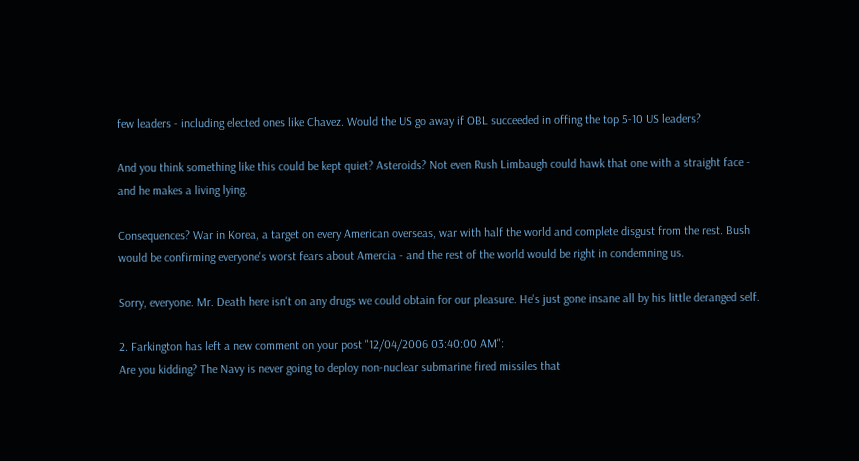few leaders - including elected ones like Chavez. Would the US go away if OBL succeeded in offing the top 5-10 US leaders?

And you think something like this could be kept quiet? Asteroids? Not even Rush Limbaugh could hawk that one with a straight face - and he makes a living lying.

Consequences? War in Korea, a target on every American overseas, war with half the world and complete disgust from the rest. Bush would be confirming everyone's worst fears about Amercia - and the rest of the world would be right in condemning us.

Sorry, everyone. Mr. Death here isn't on any drugs we could obtain for our pleasure. He's just gone insane all by his little deranged self.

2. Farkington has left a new comment on your post "12/04/2006 03:40:00 AM":
Are you kidding? The Navy is never going to deploy non-nuclear submarine fired missiles that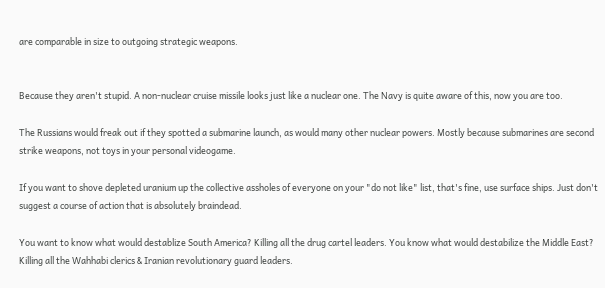are comparable in size to outgoing strategic weapons.


Because they aren't stupid. A non-nuclear cruise missile looks just like a nuclear one. The Navy is quite aware of this, now you are too.

The Russians would freak out if they spotted a submarine launch, as would many other nuclear powers. Mostly because submarines are second strike weapons, not toys in your personal videogame.

If you want to shove depleted uranium up the collective assholes of everyone on your "do not like" list, that's fine, use surface ships. Just don't suggest a course of action that is absolutely braindead.

You want to know what would destablize South America? Killing all the drug cartel leaders. You know what would destabilize the Middle East? Killing all the Wahhabi clerics & Iranian revolutionary guard leaders.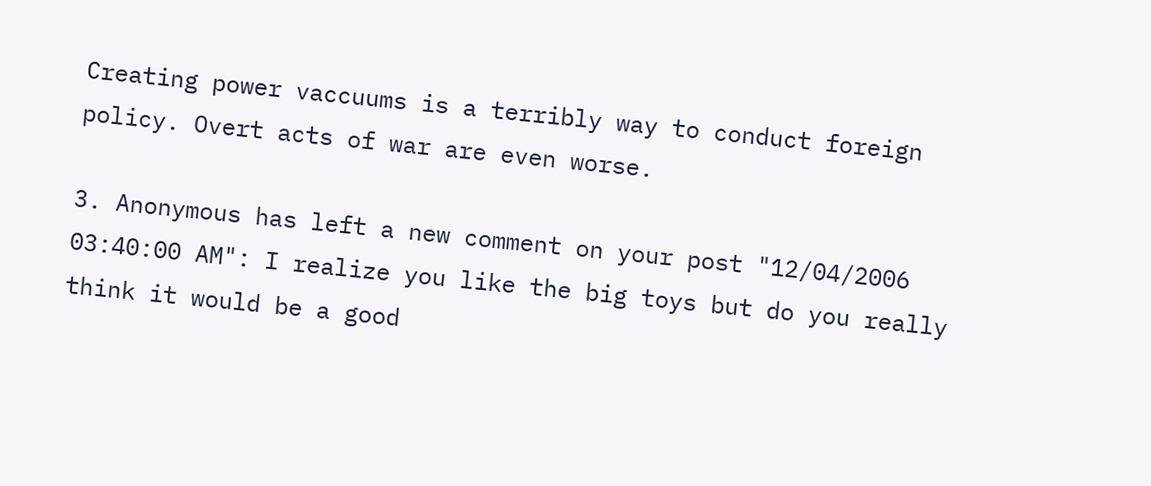Creating power vaccuums is a terribly way to conduct foreign policy. Overt acts of war are even worse.

3. Anonymous has left a new comment on your post "12/04/2006 03:40:00 AM": I realize you like the big toys but do you really think it would be a good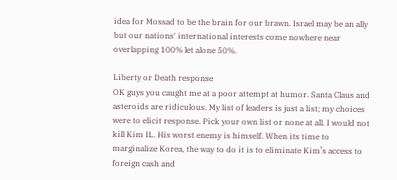idea for Mossad to be the brain for our brawn. Israel may be an ally but our nations' international interests come nowhere near overlapping 100% let alone 50%.

Liberty or Death response
OK guys you caught me at a poor attempt at humor. Santa Claus and asteroids are ridiculous. My list of leaders is just a list; my choices were to elicit response. Pick your own list or none at all. I would not kill Kim IL. His worst enemy is himself. When its time to marginalize Korea, the way to do it is to eliminate Kim’s access to foreign cash and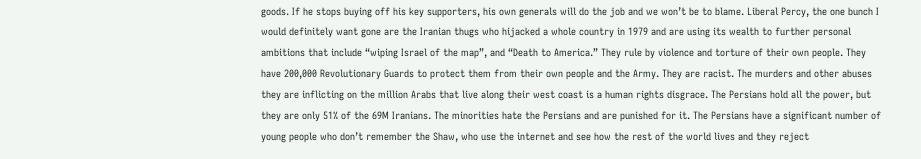goods. If he stops buying off his key supporters, his own generals will do the job and we won’t be to blame. Liberal Percy, the one bunch I would definitely want gone are the Iranian thugs who hijacked a whole country in 1979 and are using its wealth to further personal ambitions that include “wiping Israel of the map”, and “Death to America.” They rule by violence and torture of their own people. They have 200,000 Revolutionary Guards to protect them from their own people and the Army. They are racist. The murders and other abuses they are inflicting on the million Arabs that live along their west coast is a human rights disgrace. The Persians hold all the power, but they are only 51% of the 69M Iranians. The minorities hate the Persians and are punished for it. The Persians have a significant number of young people who don’t remember the Shaw, who use the internet and see how the rest of the world lives and they reject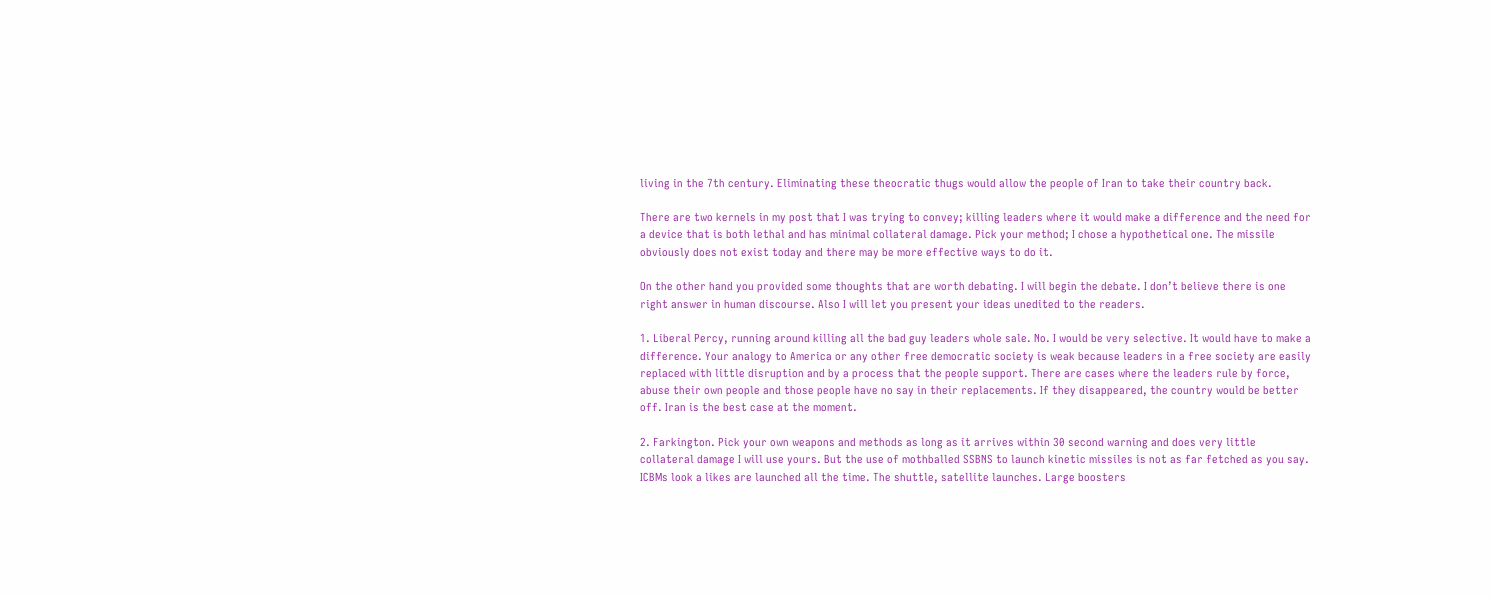living in the 7th century. Eliminating these theocratic thugs would allow the people of Iran to take their country back.

There are two kernels in my post that I was trying to convey; killing leaders where it would make a difference and the need for a device that is both lethal and has minimal collateral damage. Pick your method; I chose a hypothetical one. The missile obviously does not exist today and there may be more effective ways to do it.

On the other hand you provided some thoughts that are worth debating. I will begin the debate. I don’t believe there is one right answer in human discourse. Also I will let you present your ideas unedited to the readers.

1. Liberal Percy, running around killing all the bad guy leaders whole sale. No. I would be very selective. It would have to make a difference. Your analogy to America or any other free democratic society is weak because leaders in a free society are easily replaced with little disruption and by a process that the people support. There are cases where the leaders rule by force, abuse their own people and those people have no say in their replacements. If they disappeared, the country would be better off. Iran is the best case at the moment.

2. Farkington. Pick your own weapons and methods as long as it arrives within 30 second warning and does very little collateral damage I will use yours. But the use of mothballed SSBNS to launch kinetic missiles is not as far fetched as you say. ICBMs look a likes are launched all the time. The shuttle, satellite launches. Large boosters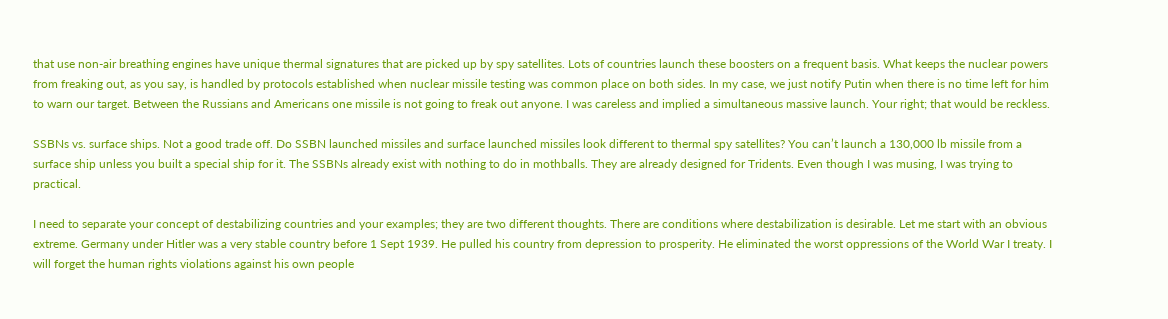that use non-air breathing engines have unique thermal signatures that are picked up by spy satellites. Lots of countries launch these boosters on a frequent basis. What keeps the nuclear powers from freaking out, as you say, is handled by protocols established when nuclear missile testing was common place on both sides. In my case, we just notify Putin when there is no time left for him to warn our target. Between the Russians and Americans one missile is not going to freak out anyone. I was careless and implied a simultaneous massive launch. Your right; that would be reckless.

SSBNs vs. surface ships. Not a good trade off. Do SSBN launched missiles and surface launched missiles look different to thermal spy satellites? You can’t launch a 130,000 lb missile from a surface ship unless you built a special ship for it. The SSBNs already exist with nothing to do in mothballs. They are already designed for Tridents. Even though I was musing, I was trying to practical.

I need to separate your concept of destabilizing countries and your examples; they are two different thoughts. There are conditions where destabilization is desirable. Let me start with an obvious extreme. Germany under Hitler was a very stable country before 1 Sept 1939. He pulled his country from depression to prosperity. He eliminated the worst oppressions of the World War I treaty. I will forget the human rights violations against his own people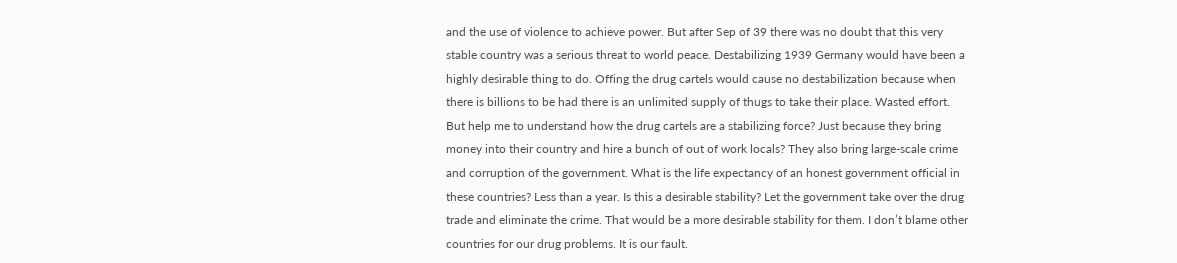and the use of violence to achieve power. But after Sep of 39 there was no doubt that this very stable country was a serious threat to world peace. Destabilizing 1939 Germany would have been a highly desirable thing to do. Offing the drug cartels would cause no destabilization because when there is billions to be had there is an unlimited supply of thugs to take their place. Wasted effort. But help me to understand how the drug cartels are a stabilizing force? Just because they bring money into their country and hire a bunch of out of work locals? They also bring large-scale crime and corruption of the government. What is the life expectancy of an honest government official in these countries? Less than a year. Is this a desirable stability? Let the government take over the drug trade and eliminate the crime. That would be a more desirable stability for them. I don’t blame other countries for our drug problems. It is our fault.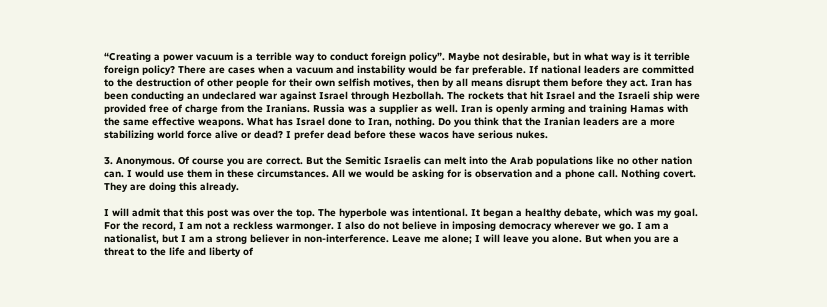“Creating a power vacuum is a terrible way to conduct foreign policy”. Maybe not desirable, but in what way is it terrible foreign policy? There are cases when a vacuum and instability would be far preferable. If national leaders are committed to the destruction of other people for their own selfish motives, then by all means disrupt them before they act. Iran has been conducting an undeclared war against Israel through Hezbollah. The rockets that hit Israel and the Israeli ship were provided free of charge from the Iranians. Russia was a supplier as well. Iran is openly arming and training Hamas with the same effective weapons. What has Israel done to Iran, nothing. Do you think that the Iranian leaders are a more stabilizing world force alive or dead? I prefer dead before these wacos have serious nukes.

3. Anonymous. Of course you are correct. But the Semitic Israelis can melt into the Arab populations like no other nation can. I would use them in these circumstances. All we would be asking for is observation and a phone call. Nothing covert. They are doing this already.

I will admit that this post was over the top. The hyperbole was intentional. It began a healthy debate, which was my goal. For the record, I am not a reckless warmonger. I also do not believe in imposing democracy wherever we go. I am a nationalist, but I am a strong believer in non-interference. Leave me alone; I will leave you alone. But when you are a threat to the life and liberty of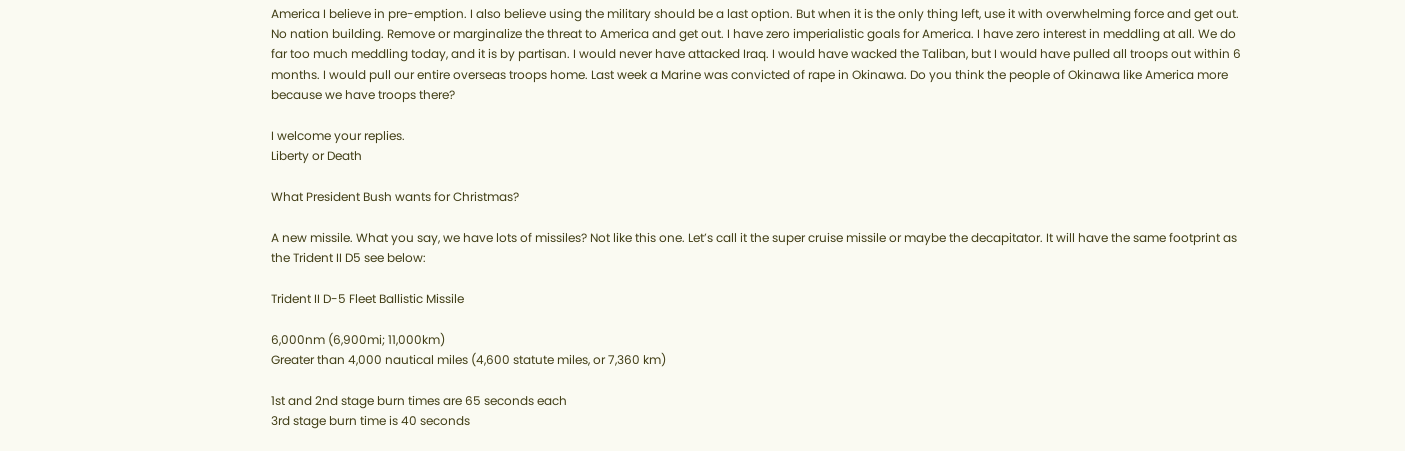America I believe in pre-emption. I also believe using the military should be a last option. But when it is the only thing left, use it with overwhelming force and get out. No nation building. Remove or marginalize the threat to America and get out. I have zero imperialistic goals for America. I have zero interest in meddling at all. We do far too much meddling today, and it is by partisan. I would never have attacked Iraq. I would have wacked the Taliban, but I would have pulled all troops out within 6 months. I would pull our entire overseas troops home. Last week a Marine was convicted of rape in Okinawa. Do you think the people of Okinawa like America more because we have troops there?

I welcome your replies.
Liberty or Death

What President Bush wants for Christmas?

A new missile. What you say, we have lots of missiles? Not like this one. Let’s call it the super cruise missile or maybe the decapitator. It will have the same footprint as the Trident II D5 see below:

Trident II D-5 Fleet Ballistic Missile

6,000nm (6,900mi; 11,000km)
Greater than 4,000 nautical miles (4,600 statute miles, or 7,360 km)

1st and 2nd stage burn times are 65 seconds each
3rd stage burn time is 40 seconds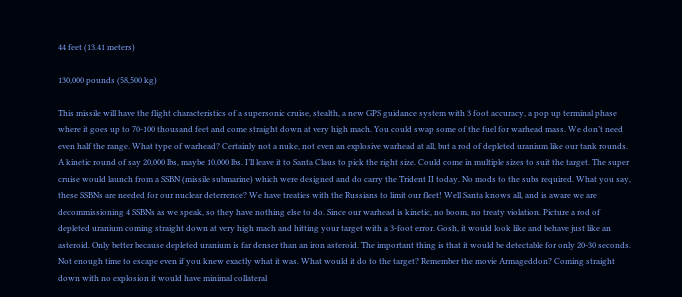44 feet (13.41 meters)

130,000 pounds (58,500 kg)

This missile will have the flight characteristics of a supersonic cruise, stealth, a new GPS guidance system with 3 foot accuracy, a pop up terminal phase where it goes up to 70-100 thousand feet and come straight down at very high mach. You could swap some of the fuel for warhead mass. We don’t need even half the range. What type of warhead? Certainly not a nuke, not even an explosive warhead at all, but a rod of depleted uranium like our tank rounds. A kinetic round of say 20,000 lbs, maybe 10,000 lbs. I’ll leave it to Santa Claus to pick the right size. Could come in multiple sizes to suit the target. The super cruise would launch from a SSBN (missile submarine) which were designed and do carry the Trident II today. No mods to the subs required. What you say, these SSBNs are needed for our nuclear deterrence? We have treaties with the Russians to limit our fleet! Well Santa knows all, and is aware we are decommissioning 4 SSBNs as we speak, so they have nothing else to do. Since our warhead is kinetic, no boom, no treaty violation. Picture a rod of depleted uranium coming straight down at very high mach and hitting your target with a 3-foot error. Gosh, it would look like and behave just like an asteroid. Only better because depleted uranium is far denser than an iron asteroid. The important thing is that it would be detectable for only 20-30 seconds. Not enough time to escape even if you knew exactly what it was. What would it do to the target? Remember the movie Armageddon? Coming straight down with no explosion it would have minimal collateral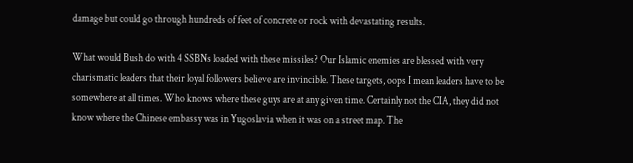damage but could go through hundreds of feet of concrete or rock with devastating results.

What would Bush do with 4 SSBNs loaded with these missiles? Our Islamic enemies are blessed with very charismatic leaders that their loyal followers believe are invincible. These targets, oops I mean leaders have to be somewhere at all times. Who knows where these guys are at any given time. Certainly not the CIA, they did not know where the Chinese embassy was in Yugoslavia when it was on a street map. The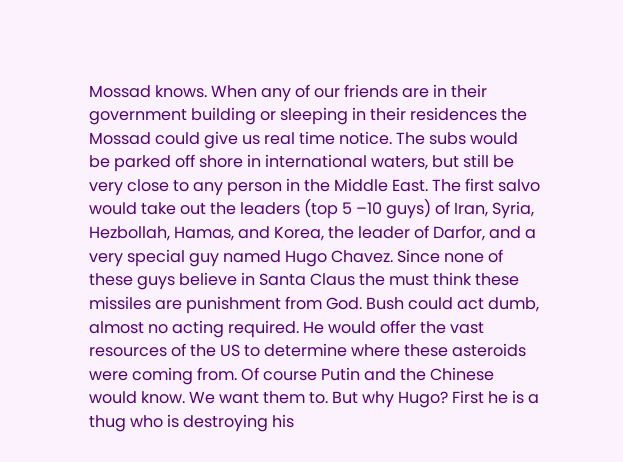Mossad knows. When any of our friends are in their government building or sleeping in their residences the Mossad could give us real time notice. The subs would be parked off shore in international waters, but still be very close to any person in the Middle East. The first salvo would take out the leaders (top 5 –10 guys) of Iran, Syria, Hezbollah, Hamas, and Korea, the leader of Darfor, and a very special guy named Hugo Chavez. Since none of these guys believe in Santa Claus the must think these missiles are punishment from God. Bush could act dumb, almost no acting required. He would offer the vast resources of the US to determine where these asteroids were coming from. Of course Putin and the Chinese would know. We want them to. But why Hugo? First he is a thug who is destroying his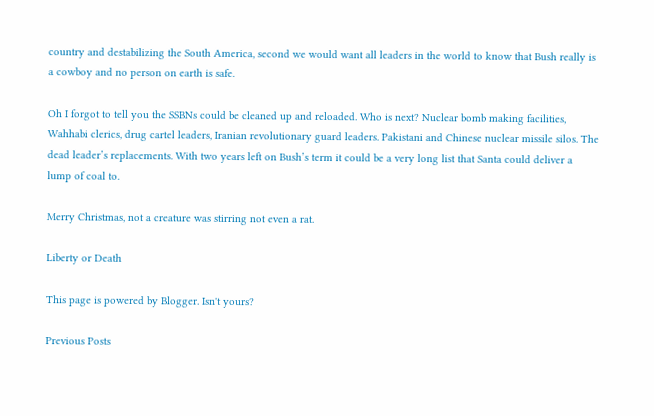country and destabilizing the South America, second we would want all leaders in the world to know that Bush really is a cowboy and no person on earth is safe.

Oh I forgot to tell you the SSBNs could be cleaned up and reloaded. Who is next? Nuclear bomb making facilities, Wahhabi clerics, drug cartel leaders, Iranian revolutionary guard leaders. Pakistani and Chinese nuclear missile silos. The dead leader’s replacements. With two years left on Bush’s term it could be a very long list that Santa could deliver a lump of coal to.

Merry Christmas, not a creature was stirring not even a rat.

Liberty or Death

This page is powered by Blogger. Isn't yours?

Previous Posts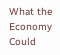What the Economy Could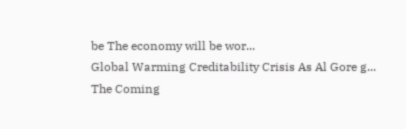be The economy will be wor...
Global Warming Creditability Crisis As Al Gore g...
The Coming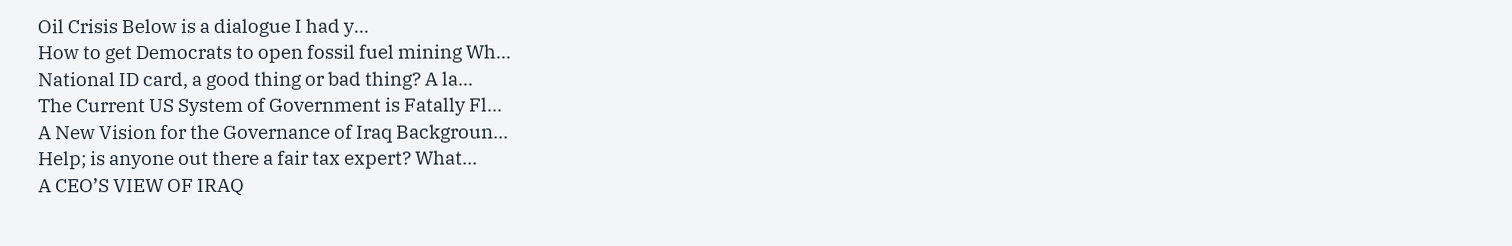Oil Crisis Below is a dialogue I had y...
How to get Democrats to open fossil fuel mining Wh...
National ID card, a good thing or bad thing? A la...
The Current US System of Government is Fatally Fl...
A New Vision for the Governance of Iraq Backgroun...
Help; is anyone out there a fair tax expert? What...
A CEO’S VIEW OF IRAQ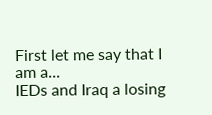First let me say that I am a...
IEDs and Iraq a losing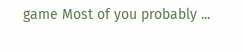game Most of you probably ...